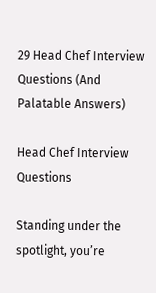29 Head Chef Interview Questions (And Palatable Answers)

Head Chef Interview Questions

Standing under the spotlight, you’re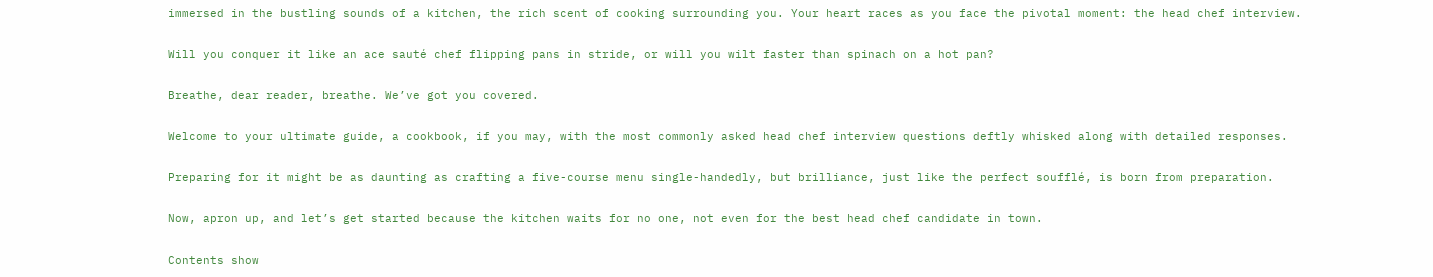immersed in the bustling sounds of a kitchen, the rich scent of cooking surrounding you. Your heart races as you face the pivotal moment: the head chef interview.

Will you conquer it like an ace sauté chef flipping pans in stride, or will you wilt faster than spinach on a hot pan?

Breathe, dear reader, breathe. We’ve got you covered.

Welcome to your ultimate guide, a cookbook, if you may, with the most commonly asked head chef interview questions deftly whisked along with detailed responses.

Preparing for it might be as daunting as crafting a five-course menu single-handedly, but brilliance, just like the perfect soufflé, is born from preparation.

Now, apron up, and let’s get started because the kitchen waits for no one, not even for the best head chef candidate in town.

Contents show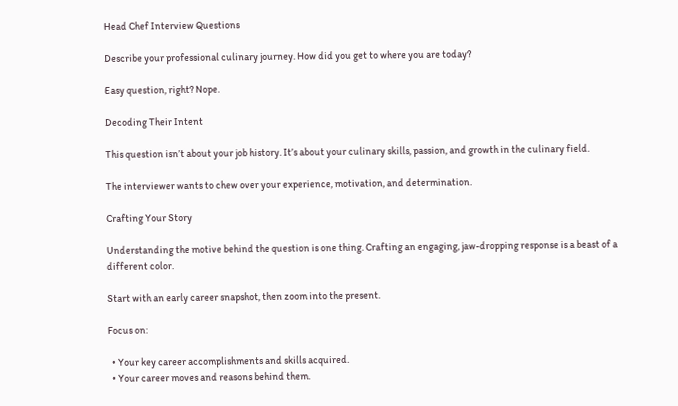Head Chef Interview Questions

Describe your professional culinary journey. How did you get to where you are today?

Easy question, right? Nope.

Decoding Their Intent

This question isn’t about your job history. It’s about your culinary skills, passion, and growth in the culinary field.

The interviewer wants to chew over your experience, motivation, and determination.

Crafting Your Story

Understanding the motive behind the question is one thing. Crafting an engaging, jaw-dropping response is a beast of a different color.

Start with an early career snapshot, then zoom into the present.

Focus on:

  • Your key career accomplishments and skills acquired.
  • Your career moves and reasons behind them.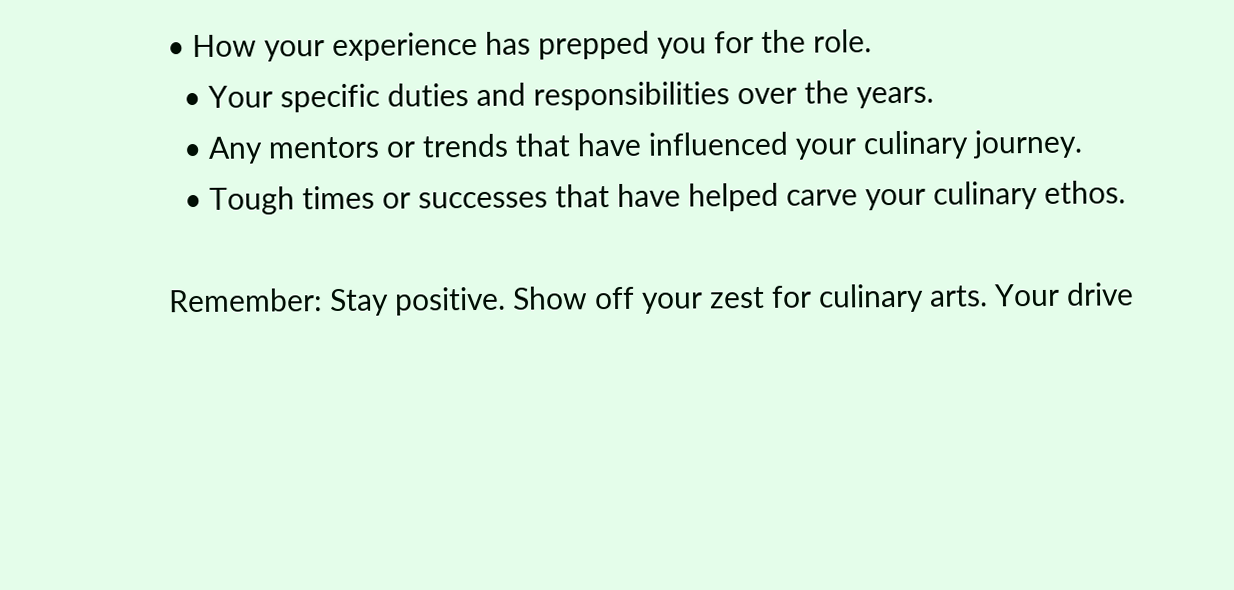• How your experience has prepped you for the role.
  • Your specific duties and responsibilities over the years.
  • Any mentors or trends that have influenced your culinary journey.
  • Tough times or successes that have helped carve your culinary ethos.

Remember: Stay positive. Show off your zest for culinary arts. Your drive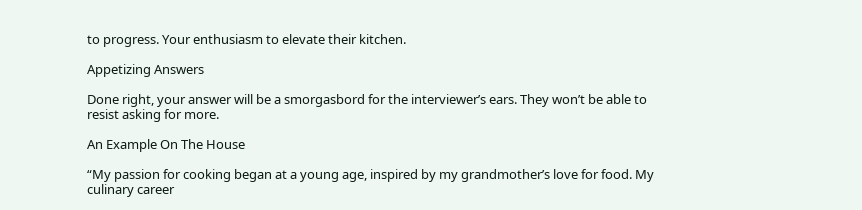to progress. Your enthusiasm to elevate their kitchen.

Appetizing Answers

Done right, your answer will be a smorgasbord for the interviewer’s ears. They won’t be able to resist asking for more.

An Example On The House

“My passion for cooking began at a young age, inspired by my grandmother’s love for food. My culinary career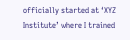officially started at ‘XYZ Institute’ where I trained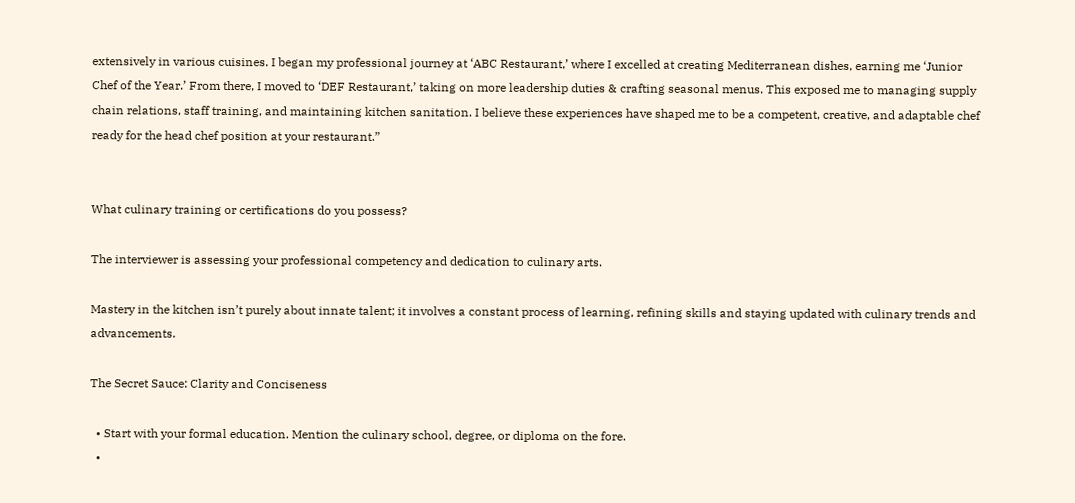extensively in various cuisines. I began my professional journey at ‘ABC Restaurant,’ where I excelled at creating Mediterranean dishes, earning me ‘Junior Chef of the Year.’ From there, I moved to ‘DEF Restaurant,’ taking on more leadership duties & crafting seasonal menus. This exposed me to managing supply chain relations, staff training, and maintaining kitchen sanitation. I believe these experiences have shaped me to be a competent, creative, and adaptable chef ready for the head chef position at your restaurant.”


What culinary training or certifications do you possess?

The interviewer is assessing your professional competency and dedication to culinary arts.

Mastery in the kitchen isn’t purely about innate talent; it involves a constant process of learning, refining skills and staying updated with culinary trends and advancements.

The Secret Sauce: Clarity and Conciseness

  • Start with your formal education. Mention the culinary school, degree, or diploma on the fore.
  •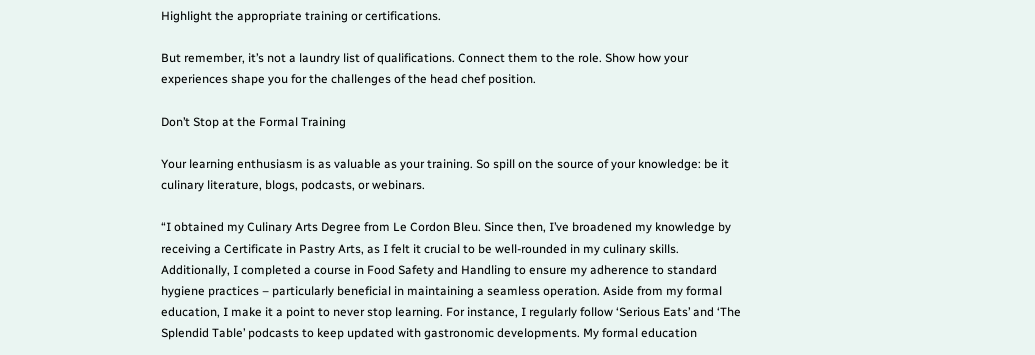Highlight the appropriate training or certifications.

But remember, it’s not a laundry list of qualifications. Connect them to the role. Show how your experiences shape you for the challenges of the head chef position.

Don’t Stop at the Formal Training

Your learning enthusiasm is as valuable as your training. So spill on the source of your knowledge: be it culinary literature, blogs, podcasts, or webinars.

“I obtained my Culinary Arts Degree from Le Cordon Bleu. Since then, I’ve broadened my knowledge by receiving a Certificate in Pastry Arts, as I felt it crucial to be well-rounded in my culinary skills. Additionally, I completed a course in Food Safety and Handling to ensure my adherence to standard hygiene practices – particularly beneficial in maintaining a seamless operation. Aside from my formal education, I make it a point to never stop learning. For instance, I regularly follow ‘Serious Eats’ and ‘The Splendid Table’ podcasts to keep updated with gastronomic developments. My formal education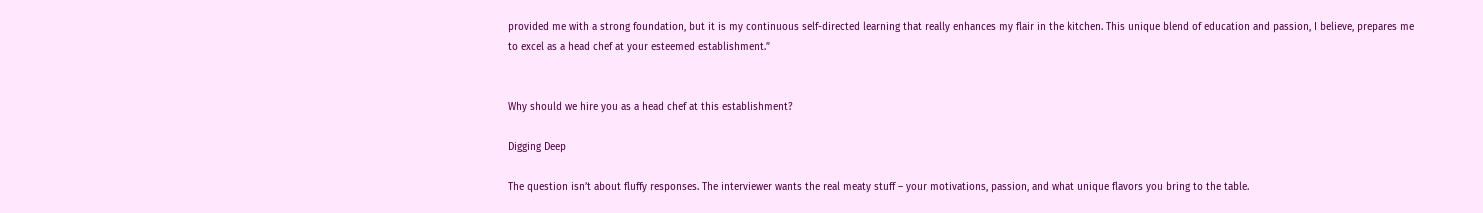provided me with a strong foundation, but it is my continuous self-directed learning that really enhances my flair in the kitchen. This unique blend of education and passion, I believe, prepares me to excel as a head chef at your esteemed establishment.”


Why should we hire you as a head chef at this establishment?

Digging Deep

The question isn’t about fluffy responses. The interviewer wants the real meaty stuff – your motivations, passion, and what unique flavors you bring to the table.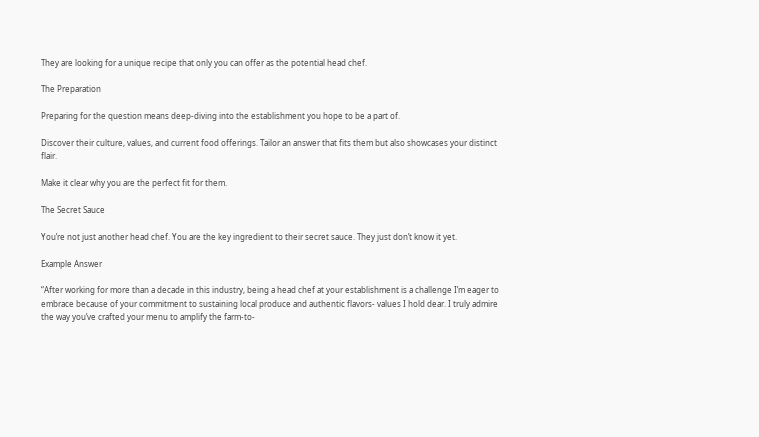They are looking for a unique recipe that only you can offer as the potential head chef.

The Preparation

Preparing for the question means deep-diving into the establishment you hope to be a part of.

Discover their culture, values, and current food offerings. Tailor an answer that fits them but also showcases your distinct flair.

Make it clear why you are the perfect fit for them.

The Secret Sauce

You’re not just another head chef. You are the key ingredient to their secret sauce. They just don’t know it yet.

Example Answer

“After working for more than a decade in this industry, being a head chef at your establishment is a challenge I’m eager to embrace because of your commitment to sustaining local produce and authentic flavors- values I hold dear. I truly admire the way you’ve crafted your menu to amplify the farm-to-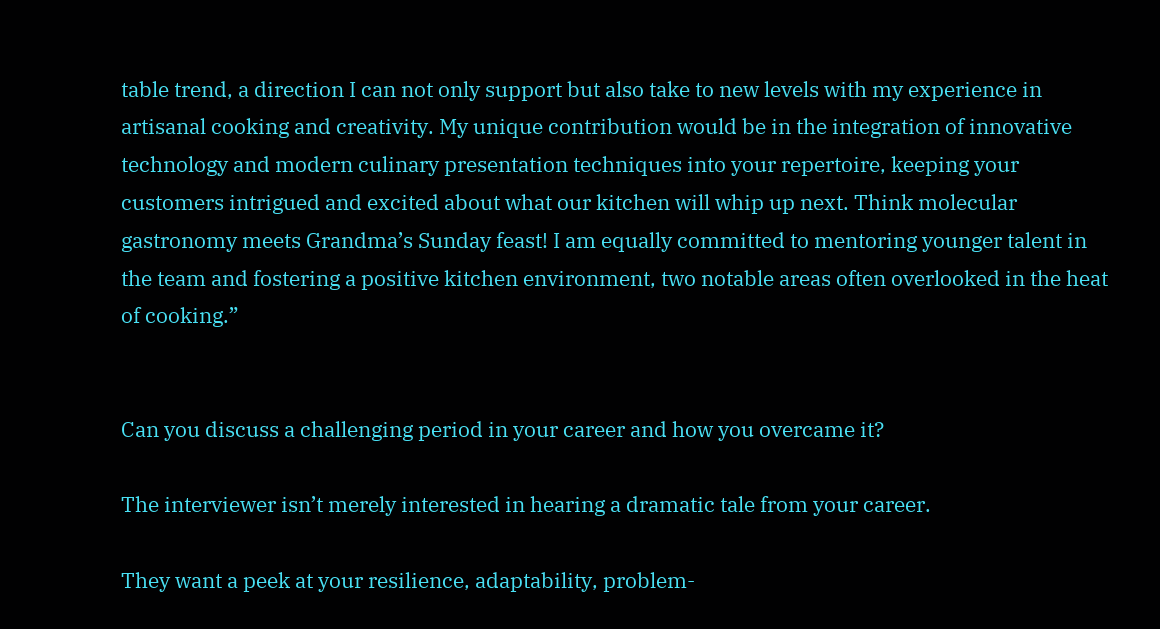table trend, a direction I can not only support but also take to new levels with my experience in artisanal cooking and creativity. My unique contribution would be in the integration of innovative technology and modern culinary presentation techniques into your repertoire, keeping your customers intrigued and excited about what our kitchen will whip up next. Think molecular gastronomy meets Grandma’s Sunday feast! I am equally committed to mentoring younger talent in the team and fostering a positive kitchen environment, two notable areas often overlooked in the heat of cooking.”


Can you discuss a challenging period in your career and how you overcame it?

The interviewer isn’t merely interested in hearing a dramatic tale from your career.

They want a peek at your resilience, adaptability, problem-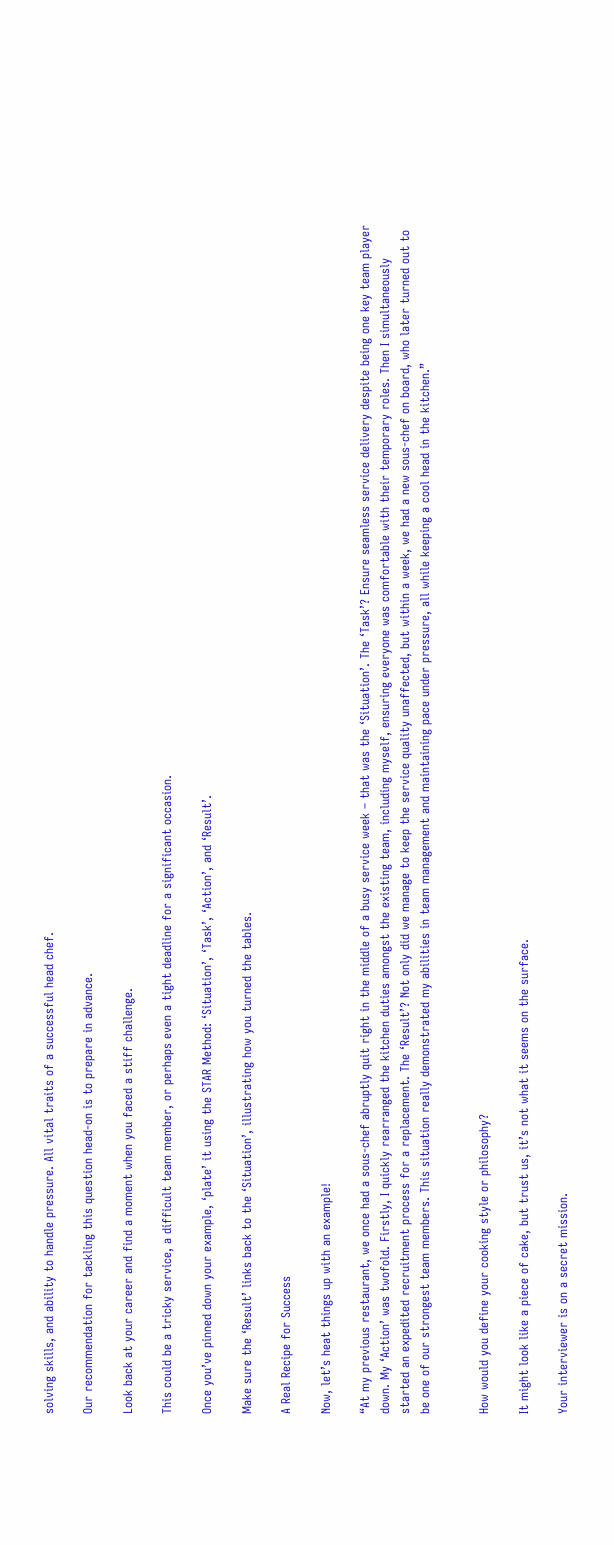solving skills, and ability to handle pressure. All vital traits of a successful head chef.

Our recommendation for tackling this question head-on is to prepare in advance.

Look back at your career and find a moment when you faced a stiff challenge.

This could be a tricky service, a difficult team member, or perhaps even a tight deadline for a significant occasion.

Once you’ve pinned down your example, ‘plate’ it using the STAR Method: ‘Situation’, ‘Task’, ‘Action’, and ‘Result’.

Make sure the ‘Result’ links back to the ‘Situation’, illustrating how you turned the tables.

A Real Recipe for Success

Now, let’s heat things up with an example!

“At my previous restaurant, we once had a sous-chef abruptly quit right in the middle of a busy service week – that was the ‘Situation’. The ‘Task’? Ensure seamless service delivery despite being one key team player down. My ‘Action’ was twofold. Firstly, I quickly rearranged the kitchen duties amongst the existing team, including myself, ensuring everyone was comfortable with their temporary roles. Then I simultaneously started an expedited recruitment process for a replacement. The ‘Result’? Not only did we manage to keep the service quality unaffected, but within a week, we had a new sous-chef on board, who later turned out to be one of our strongest team members. This situation really demonstrated my abilities in team management and maintaining pace under pressure, all while keeping a cool head in the kitchen.”


How would you define your cooking style or philosophy?

It might look like a piece of cake, but trust us, it’s not what it seems on the surface.

Your interviewer is on a secret mission.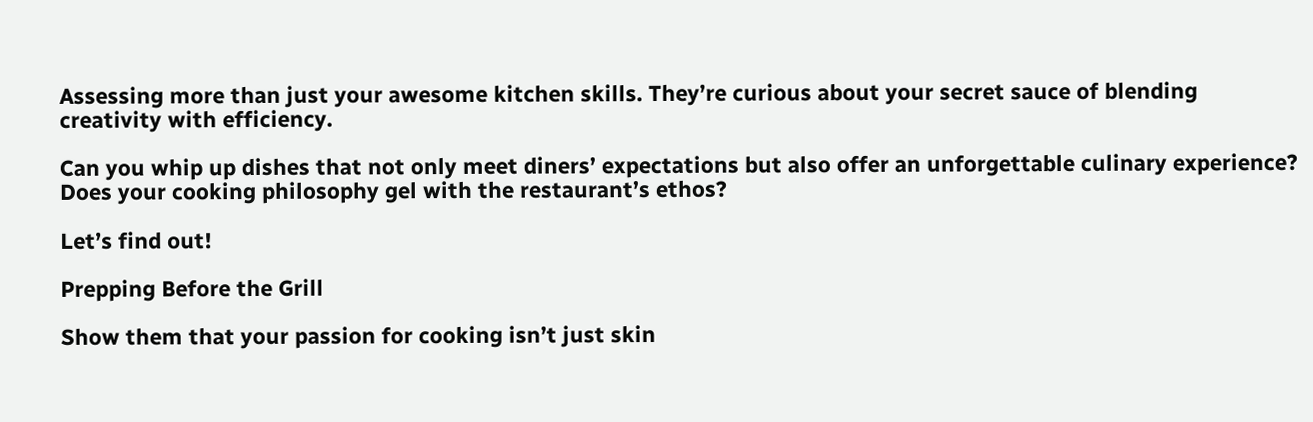Assessing more than just your awesome kitchen skills. They’re curious about your secret sauce of blending creativity with efficiency.

Can you whip up dishes that not only meet diners’ expectations but also offer an unforgettable culinary experience? Does your cooking philosophy gel with the restaurant’s ethos?

Let’s find out!

Prepping Before the Grill

Show them that your passion for cooking isn’t just skin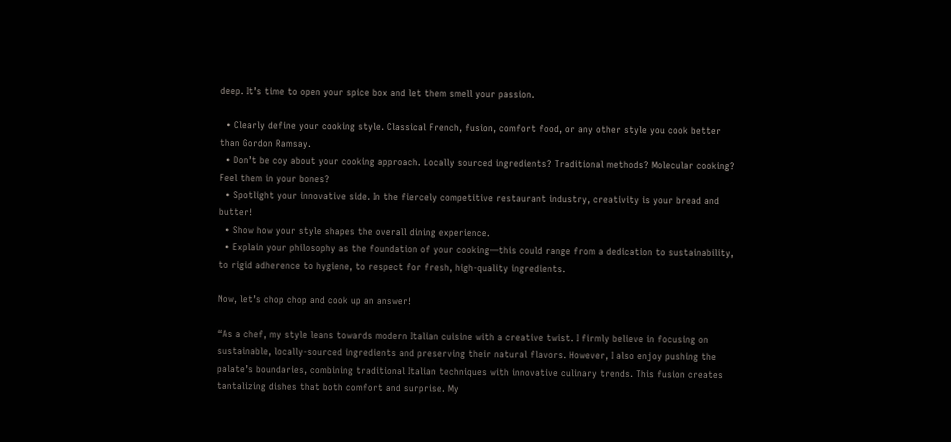deep. It’s time to open your spice box and let them smell your passion.

  • Clearly define your cooking style. Classical French, fusion, comfort food, or any other style you cook better than Gordon Ramsay.
  • Don’t be coy about your cooking approach. Locally sourced ingredients? Traditional methods? Molecular cooking? Feel them in your bones?
  • Spotlight your innovative side. In the fiercely competitive restaurant industry, creativity is your bread and butter!
  • Show how your style shapes the overall dining experience.
  • Explain your philosophy as the foundation of your cooking—this could range from a dedication to sustainability, to rigid adherence to hygiene, to respect for fresh, high-quality ingredients.

Now, let’s chop chop and cook up an answer!

“As a chef, my style leans towards modern Italian cuisine with a creative twist. I firmly believe in focusing on sustainable, locally-sourced ingredients and preserving their natural flavors. However, I also enjoy pushing the palate’s boundaries, combining traditional Italian techniques with innovative culinary trends. This fusion creates tantalizing dishes that both comfort and surprise. My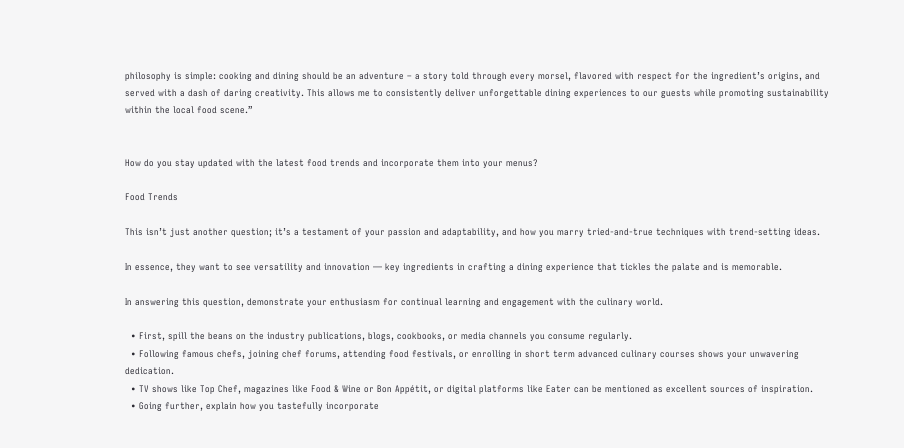philosophy is simple: cooking and dining should be an adventure – a story told through every morsel, flavored with respect for the ingredient’s origins, and served with a dash of daring creativity. This allows me to consistently deliver unforgettable dining experiences to our guests while promoting sustainability within the local food scene.”


How do you stay updated with the latest food trends and incorporate them into your menus?

Food Trends

This isn’t just another question; it’s a testament of your passion and adaptability, and how you marry tried-and-true techniques with trend-setting ideas.

In essence, they want to see versatility and innovation — key ingredients in crafting a dining experience that tickles the palate and is memorable.

In answering this question, demonstrate your enthusiasm for continual learning and engagement with the culinary world.

  • First, spill the beans on the industry publications, blogs, cookbooks, or media channels you consume regularly.
  • Following famous chefs, joining chef forums, attending food festivals, or enrolling in short term advanced culinary courses shows your unwavering dedication.
  • TV shows like Top Chef, magazines like Food & Wine or Bon Appétit, or digital platforms like Eater can be mentioned as excellent sources of inspiration.
  • Going further, explain how you tastefully incorporate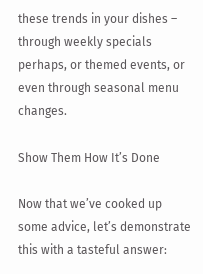these trends in your dishes – through weekly specials perhaps, or themed events, or even through seasonal menu changes.

Show Them How It’s Done

Now that we’ve cooked up some advice, let’s demonstrate this with a tasteful answer: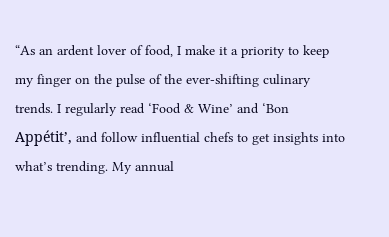“As an ardent lover of food, I make it a priority to keep my finger on the pulse of the ever-shifting culinary trends. I regularly read ‘Food & Wine’ and ‘Bon Appétit’, and follow influential chefs to get insights into what’s trending. My annual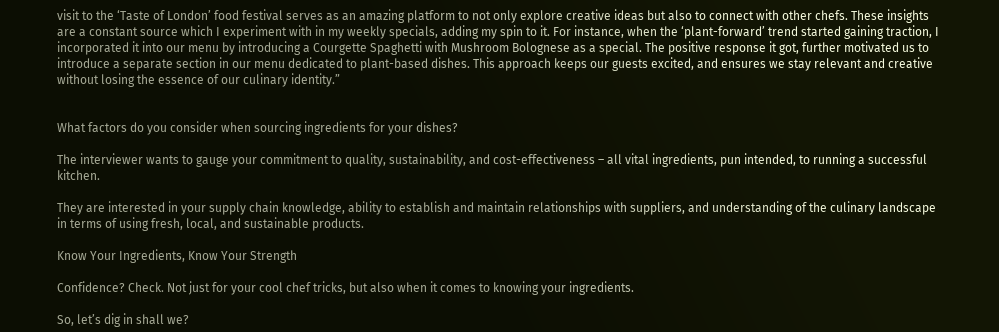visit to the ‘Taste of London’ food festival serves as an amazing platform to not only explore creative ideas but also to connect with other chefs. These insights are a constant source which I experiment with in my weekly specials, adding my spin to it. For instance, when the ‘plant-forward’ trend started gaining traction, I incorporated it into our menu by introducing a Courgette Spaghetti with Mushroom Bolognese as a special. The positive response it got, further motivated us to introduce a separate section in our menu dedicated to plant-based dishes. This approach keeps our guests excited, and ensures we stay relevant and creative without losing the essence of our culinary identity.”


What factors do you consider when sourcing ingredients for your dishes?

The interviewer wants to gauge your commitment to quality, sustainability, and cost-effectiveness – all vital ingredients, pun intended, to running a successful kitchen.

They are interested in your supply chain knowledge, ability to establish and maintain relationships with suppliers, and understanding of the culinary landscape in terms of using fresh, local, and sustainable products.

Know Your Ingredients, Know Your Strength

Confidence? Check. Not just for your cool chef tricks, but also when it comes to knowing your ingredients.

So, let’s dig in shall we?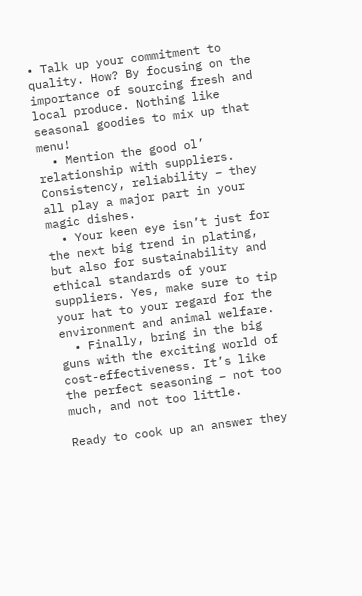• Talk up your commitment to quality. How? By focusing on the importance of sourcing fresh and local produce. Nothing like seasonal goodies to mix up that menu!
  • Mention the good ol’ relationship with suppliers. Consistency, reliability – they all play a major part in your magic dishes.
  • Your keen eye isn’t just for the next big trend in plating, but also for sustainability and ethical standards of your suppliers. Yes, make sure to tip your hat to your regard for the environment and animal welfare.
  • Finally, bring in the big guns with the exciting world of cost-effectiveness. It’s like the perfect seasoning – not too much, and not too little.

Ready to cook up an answer they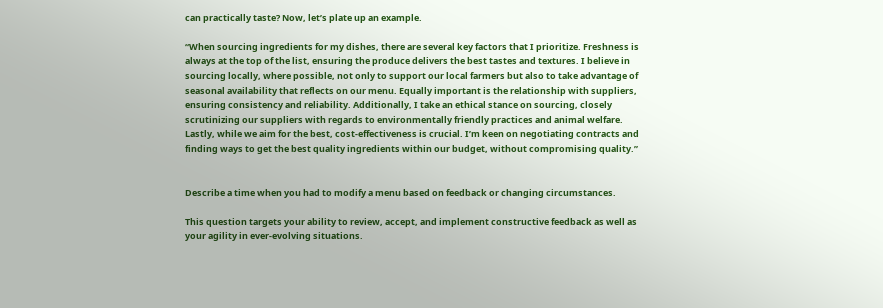can practically taste? Now, let’s plate up an example.

“When sourcing ingredients for my dishes, there are several key factors that I prioritize. Freshness is always at the top of the list, ensuring the produce delivers the best tastes and textures. I believe in sourcing locally, where possible, not only to support our local farmers but also to take advantage of seasonal availability that reflects on our menu. Equally important is the relationship with suppliers, ensuring consistency and reliability. Additionally, I take an ethical stance on sourcing, closely scrutinizing our suppliers with regards to environmentally friendly practices and animal welfare. Lastly, while we aim for the best, cost-effectiveness is crucial. I’m keen on negotiating contracts and finding ways to get the best quality ingredients within our budget, without compromising quality.”


Describe a time when you had to modify a menu based on feedback or changing circumstances.

This question targets your ability to review, accept, and implement constructive feedback as well as your agility in ever-evolving situations.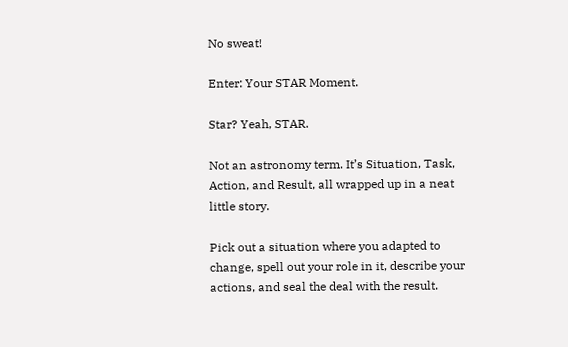No sweat!

Enter: Your STAR Moment.

Star? Yeah, STAR.

Not an astronomy term. It’s Situation, Task, Action, and Result, all wrapped up in a neat little story.

Pick out a situation where you adapted to change, spell out your role in it, describe your actions, and seal the deal with the result.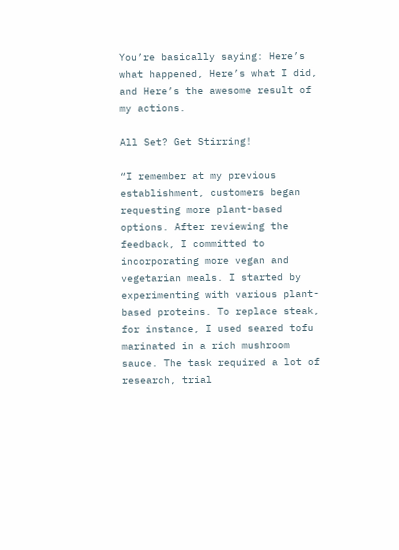You’re basically saying: Here’s what happened, Here’s what I did, and Here’s the awesome result of my actions.

All Set? Get Stirring!

“I remember at my previous establishment, customers began requesting more plant-based options. After reviewing the feedback, I committed to incorporating more vegan and vegetarian meals. I started by experimenting with various plant-based proteins. To replace steak, for instance, I used seared tofu marinated in a rich mushroom sauce. The task required a lot of research, trial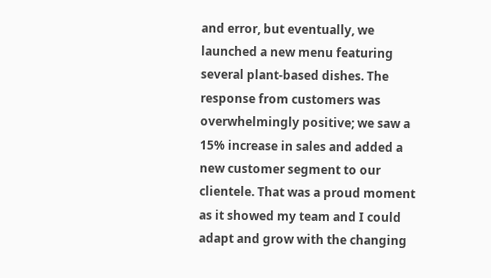and error, but eventually, we launched a new menu featuring several plant-based dishes. The response from customers was overwhelmingly positive; we saw a 15% increase in sales and added a new customer segment to our clientele. That was a proud moment as it showed my team and I could adapt and grow with the changing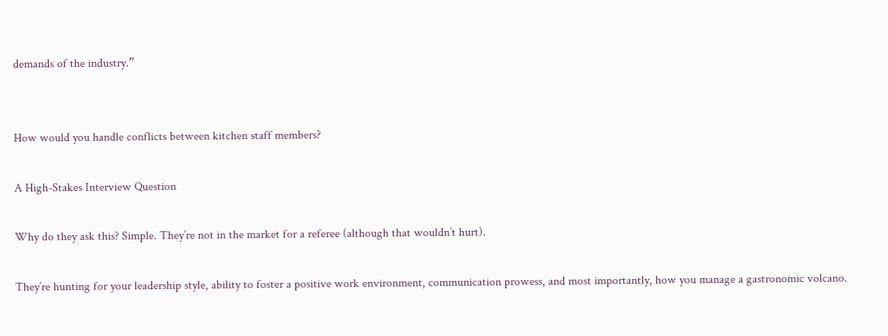demands of the industry.”


How would you handle conflicts between kitchen staff members?

A High-Stakes Interview Question

Why do they ask this? Simple. They’re not in the market for a referee (although that wouldn’t hurt).

They’re hunting for your leadership style, ability to foster a positive work environment, communication prowess, and most importantly, how you manage a gastronomic volcano.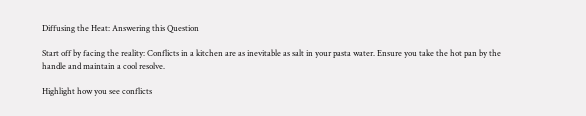Diffusing the Heat: Answering this Question

Start off by facing the reality: Conflicts in a kitchen are as inevitable as salt in your pasta water. Ensure you take the hot pan by the handle and maintain a cool resolve.

Highlight how you see conflicts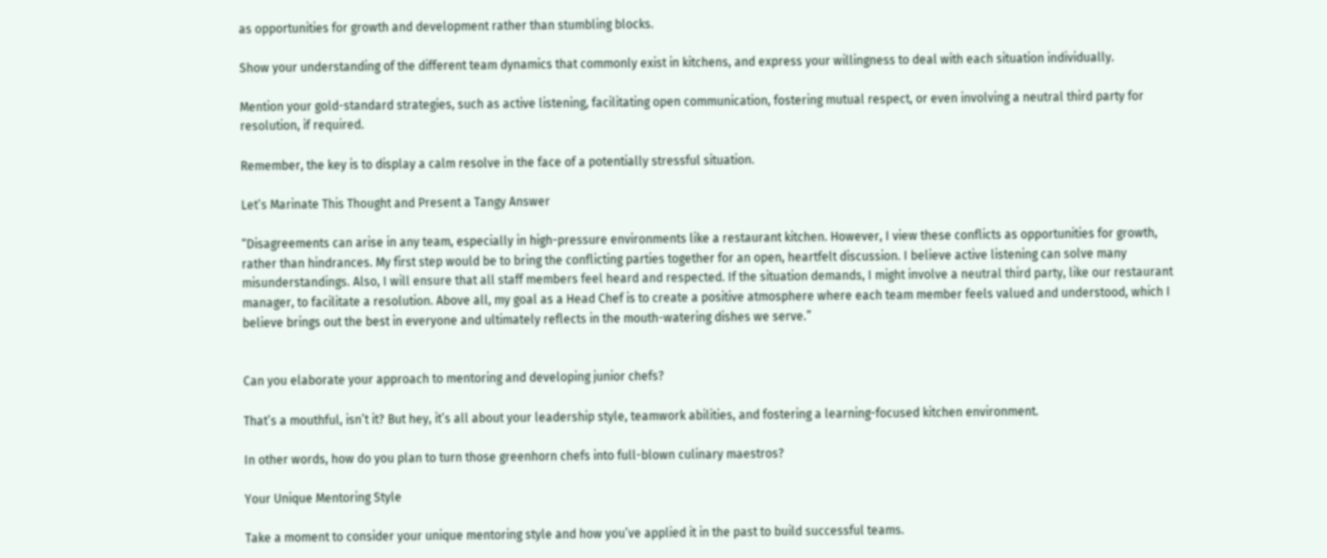as opportunities for growth and development rather than stumbling blocks.

Show your understanding of the different team dynamics that commonly exist in kitchens, and express your willingness to deal with each situation individually.

Mention your gold-standard strategies, such as active listening, facilitating open communication, fostering mutual respect, or even involving a neutral third party for resolution, if required.

Remember, the key is to display a calm resolve in the face of a potentially stressful situation.

Let’s Marinate This Thought and Present a Tangy Answer

“Disagreements can arise in any team, especially in high-pressure environments like a restaurant kitchen. However, I view these conflicts as opportunities for growth, rather than hindrances. My first step would be to bring the conflicting parties together for an open, heartfelt discussion. I believe active listening can solve many misunderstandings. Also, I will ensure that all staff members feel heard and respected. If the situation demands, I might involve a neutral third party, like our restaurant manager, to facilitate a resolution. Above all, my goal as a Head Chef is to create a positive atmosphere where each team member feels valued and understood, which I believe brings out the best in everyone and ultimately reflects in the mouth-watering dishes we serve.”


Can you elaborate your approach to mentoring and developing junior chefs?

That’s a mouthful, isn’t it? But hey, it’s all about your leadership style, teamwork abilities, and fostering a learning-focused kitchen environment.

In other words, how do you plan to turn those greenhorn chefs into full-blown culinary maestros?

Your Unique Mentoring Style

Take a moment to consider your unique mentoring style and how you’ve applied it in the past to build successful teams.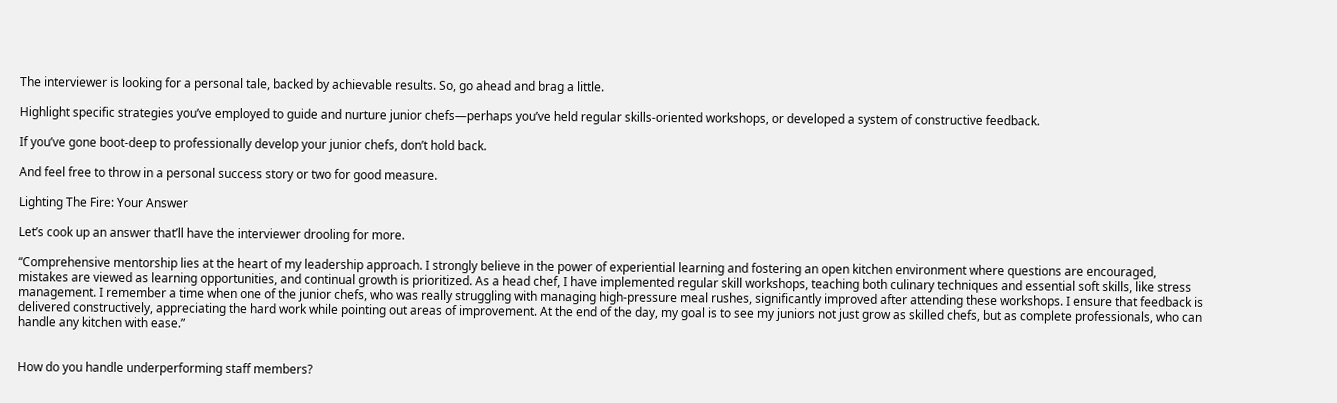The interviewer is looking for a personal tale, backed by achievable results. So, go ahead and brag a little.

Highlight specific strategies you’ve employed to guide and nurture junior chefs—perhaps you’ve held regular skills-oriented workshops, or developed a system of constructive feedback.

If you’ve gone boot-deep to professionally develop your junior chefs, don’t hold back.

And feel free to throw in a personal success story or two for good measure.

Lighting The Fire: Your Answer

Let’s cook up an answer that’ll have the interviewer drooling for more.

“Comprehensive mentorship lies at the heart of my leadership approach. I strongly believe in the power of experiential learning and fostering an open kitchen environment where questions are encouraged, mistakes are viewed as learning opportunities, and continual growth is prioritized. As a head chef, I have implemented regular skill workshops, teaching both culinary techniques and essential soft skills, like stress management. I remember a time when one of the junior chefs, who was really struggling with managing high-pressure meal rushes, significantly improved after attending these workshops. I ensure that feedback is delivered constructively, appreciating the hard work while pointing out areas of improvement. At the end of the day, my goal is to see my juniors not just grow as skilled chefs, but as complete professionals, who can handle any kitchen with ease.”


How do you handle underperforming staff members?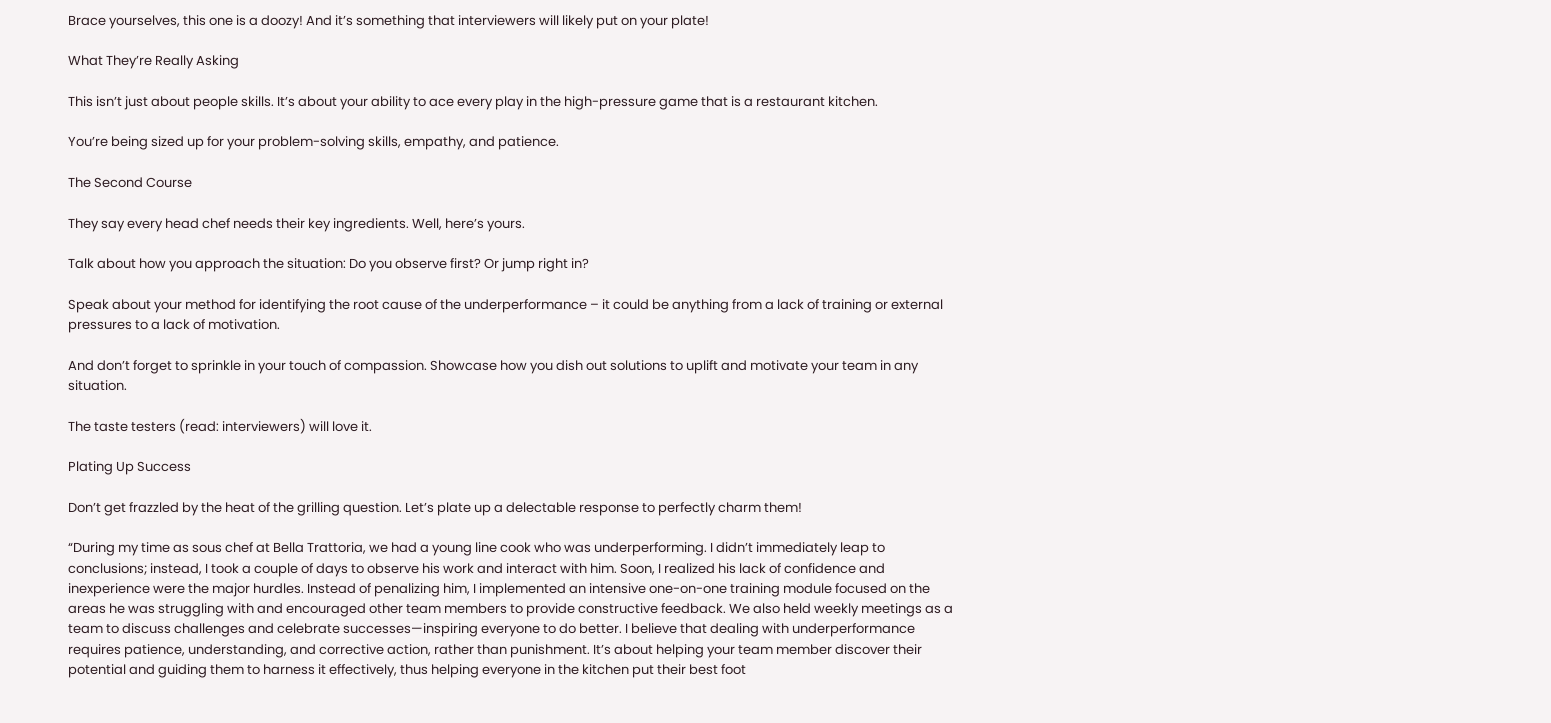Brace yourselves, this one is a doozy! And it’s something that interviewers will likely put on your plate!

What They’re Really Asking

This isn’t just about people skills. It’s about your ability to ace every play in the high-pressure game that is a restaurant kitchen.

You’re being sized up for your problem-solving skills, empathy, and patience.

The Second Course

They say every head chef needs their key ingredients. Well, here’s yours.

Talk about how you approach the situation: Do you observe first? Or jump right in?

Speak about your method for identifying the root cause of the underperformance – it could be anything from a lack of training or external pressures to a lack of motivation.

And don’t forget to sprinkle in your touch of compassion. Showcase how you dish out solutions to uplift and motivate your team in any situation.

The taste testers (read: interviewers) will love it.

Plating Up Success

Don’t get frazzled by the heat of the grilling question. Let’s plate up a delectable response to perfectly charm them!

“During my time as sous chef at Bella Trattoria, we had a young line cook who was underperforming. I didn’t immediately leap to conclusions; instead, I took a couple of days to observe his work and interact with him. Soon, I realized his lack of confidence and inexperience were the major hurdles. Instead of penalizing him, I implemented an intensive one-on-one training module focused on the areas he was struggling with and encouraged other team members to provide constructive feedback. We also held weekly meetings as a team to discuss challenges and celebrate successes—inspiring everyone to do better. I believe that dealing with underperformance requires patience, understanding, and corrective action, rather than punishment. It’s about helping your team member discover their potential and guiding them to harness it effectively, thus helping everyone in the kitchen put their best foot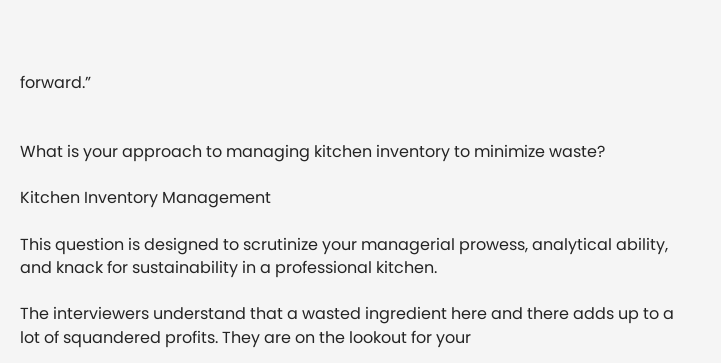forward.”


What is your approach to managing kitchen inventory to minimize waste?

Kitchen Inventory Management

This question is designed to scrutinize your managerial prowess, analytical ability, and knack for sustainability in a professional kitchen.

The interviewers understand that a wasted ingredient here and there adds up to a lot of squandered profits. They are on the lookout for your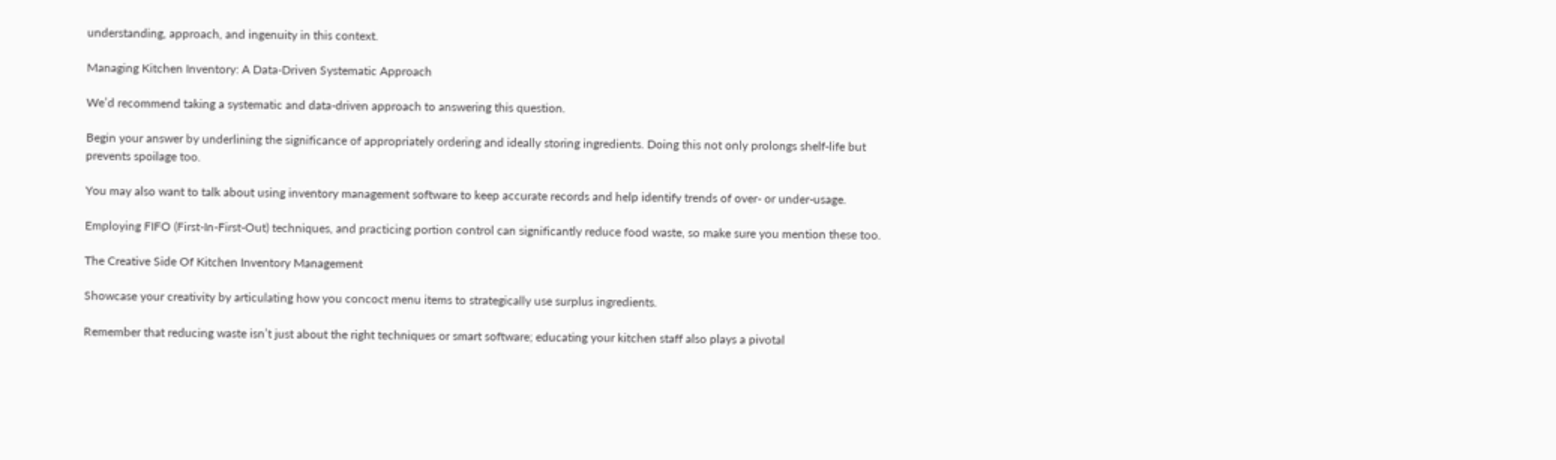understanding, approach, and ingenuity in this context.

Managing Kitchen Inventory: A Data-Driven Systematic Approach

We’d recommend taking a systematic and data-driven approach to answering this question.

Begin your answer by underlining the significance of appropriately ordering and ideally storing ingredients. Doing this not only prolongs shelf-life but prevents spoilage too.

You may also want to talk about using inventory management software to keep accurate records and help identify trends of over- or under-usage.

Employing FIFO (First-In-First-Out) techniques, and practicing portion control can significantly reduce food waste, so make sure you mention these too.

The Creative Side Of Kitchen Inventory Management

Showcase your creativity by articulating how you concoct menu items to strategically use surplus ingredients.

Remember that reducing waste isn’t just about the right techniques or smart software; educating your kitchen staff also plays a pivotal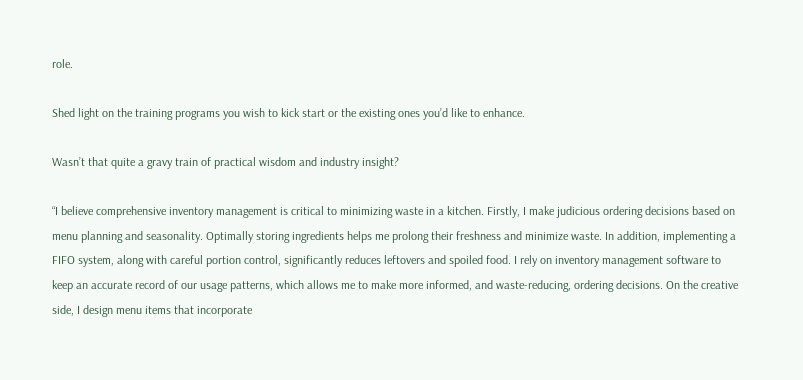role.

Shed light on the training programs you wish to kick start or the existing ones you’d like to enhance.

Wasn’t that quite a gravy train of practical wisdom and industry insight?

“I believe comprehensive inventory management is critical to minimizing waste in a kitchen. Firstly, I make judicious ordering decisions based on menu planning and seasonality. Optimally storing ingredients helps me prolong their freshness and minimize waste. In addition, implementing a FIFO system, along with careful portion control, significantly reduces leftovers and spoiled food. I rely on inventory management software to keep an accurate record of our usage patterns, which allows me to make more informed, and waste-reducing, ordering decisions. On the creative side, I design menu items that incorporate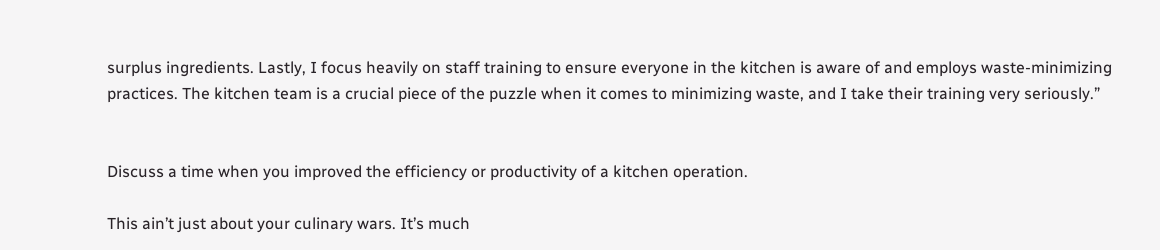surplus ingredients. Lastly, I focus heavily on staff training to ensure everyone in the kitchen is aware of and employs waste-minimizing practices. The kitchen team is a crucial piece of the puzzle when it comes to minimizing waste, and I take their training very seriously.”


Discuss a time when you improved the efficiency or productivity of a kitchen operation.

This ain’t just about your culinary wars. It’s much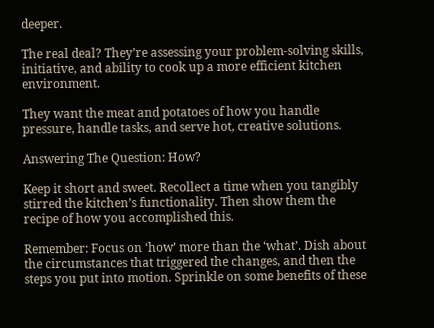deeper.

The real deal? They’re assessing your problem-solving skills, initiative, and ability to cook up a more efficient kitchen environment.

They want the meat and potatoes of how you handle pressure, handle tasks, and serve hot, creative solutions.

Answering The Question: How?

Keep it short and sweet. Recollect a time when you tangibly stirred the kitchen’s functionality. Then show them the recipe of how you accomplished this.

Remember: Focus on ‘how’ more than the ‘what’. Dish about the circumstances that triggered the changes, and then the steps you put into motion. Sprinkle on some benefits of these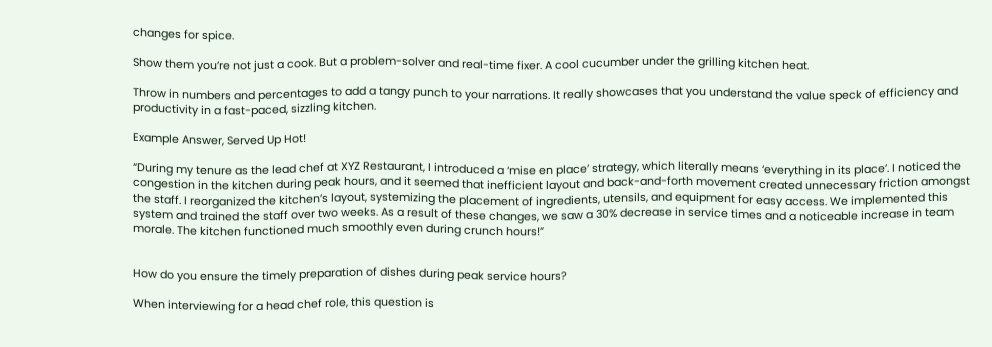changes for spice.

Show them you’re not just a cook. But a problem-solver and real-time fixer. A cool cucumber under the grilling kitchen heat.

Throw in numbers and percentages to add a tangy punch to your narrations. It really showcases that you understand the value speck of efficiency and productivity in a fast-paced, sizzling kitchen.

Example Answer, Served Up Hot!

“During my tenure as the lead chef at XYZ Restaurant, I introduced a ‘mise en place’ strategy, which literally means ‘everything in its place’. I noticed the congestion in the kitchen during peak hours, and it seemed that inefficient layout and back-and-forth movement created unnecessary friction amongst the staff. I reorganized the kitchen’s layout, systemizing the placement of ingredients, utensils, and equipment for easy access. We implemented this system and trained the staff over two weeks. As a result of these changes, we saw a 30% decrease in service times and a noticeable increase in team morale. The kitchen functioned much smoothly even during crunch hours!”


How do you ensure the timely preparation of dishes during peak service hours?

When interviewing for a head chef role, this question is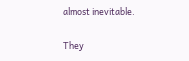almost inevitable.

They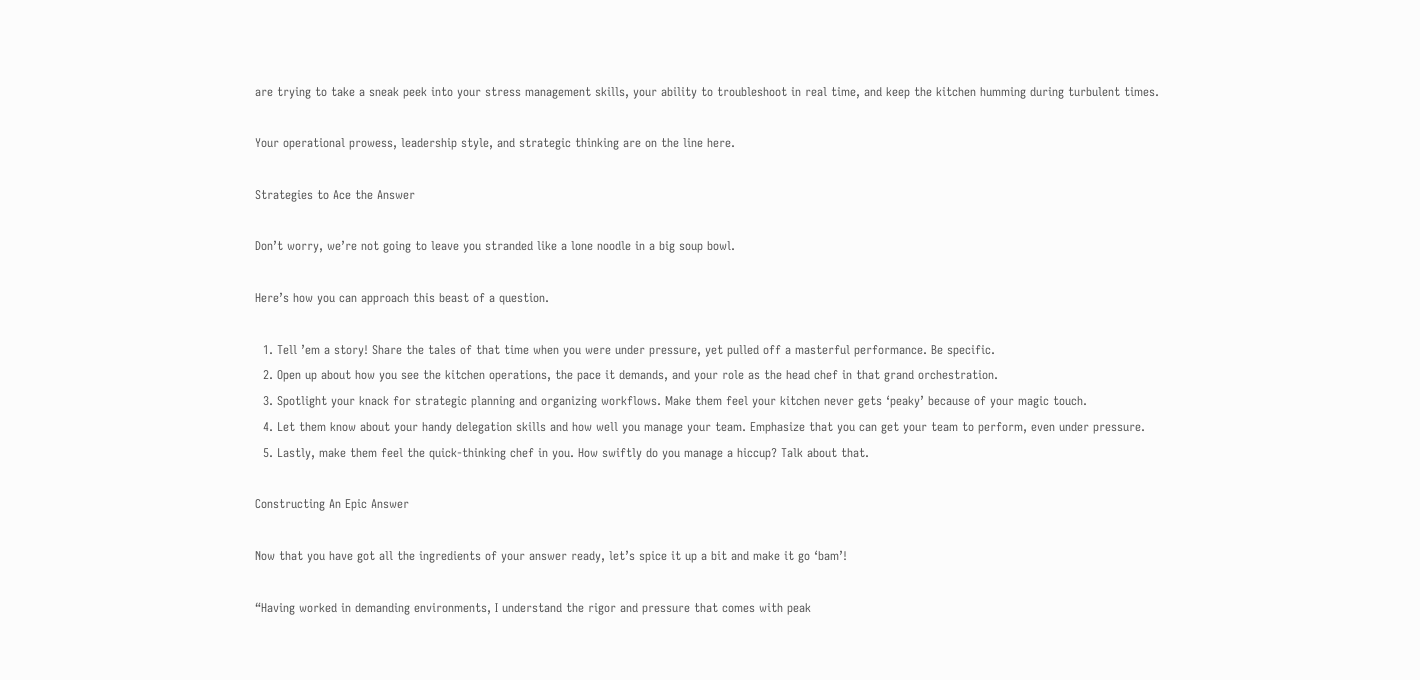are trying to take a sneak peek into your stress management skills, your ability to troubleshoot in real time, and keep the kitchen humming during turbulent times.

Your operational prowess, leadership style, and strategic thinking are on the line here.

Strategies to Ace the Answer

Don’t worry, we’re not going to leave you stranded like a lone noodle in a big soup bowl.

Here’s how you can approach this beast of a question.

  1. Tell ’em a story! Share the tales of that time when you were under pressure, yet pulled off a masterful performance. Be specific.
  2. Open up about how you see the kitchen operations, the pace it demands, and your role as the head chef in that grand orchestration.
  3. Spotlight your knack for strategic planning and organizing workflows. Make them feel your kitchen never gets ‘peaky’ because of your magic touch.
  4. Let them know about your handy delegation skills and how well you manage your team. Emphasize that you can get your team to perform, even under pressure.
  5. Lastly, make them feel the quick-thinking chef in you. How swiftly do you manage a hiccup? Talk about that.

Constructing An Epic Answer

Now that you have got all the ingredients of your answer ready, let’s spice it up a bit and make it go ‘bam’!

“Having worked in demanding environments, I understand the rigor and pressure that comes with peak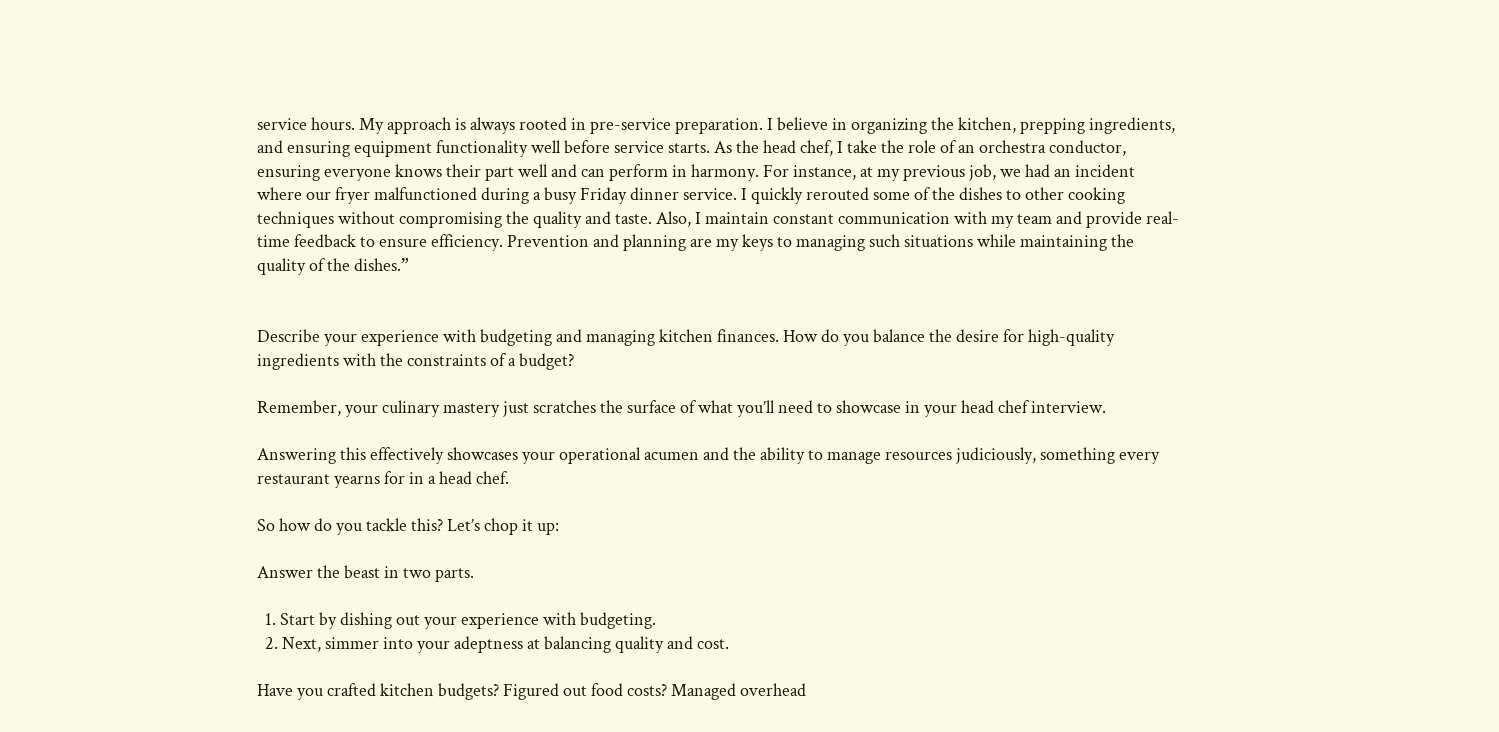service hours. My approach is always rooted in pre-service preparation. I believe in organizing the kitchen, prepping ingredients, and ensuring equipment functionality well before service starts. As the head chef, I take the role of an orchestra conductor, ensuring everyone knows their part well and can perform in harmony. For instance, at my previous job, we had an incident where our fryer malfunctioned during a busy Friday dinner service. I quickly rerouted some of the dishes to other cooking techniques without compromising the quality and taste. Also, I maintain constant communication with my team and provide real-time feedback to ensure efficiency. Prevention and planning are my keys to managing such situations while maintaining the quality of the dishes.”


Describe your experience with budgeting and managing kitchen finances. How do you balance the desire for high-quality ingredients with the constraints of a budget?

Remember, your culinary mastery just scratches the surface of what you’ll need to showcase in your head chef interview.

Answering this effectively showcases your operational acumen and the ability to manage resources judiciously, something every restaurant yearns for in a head chef.

So how do you tackle this? Let’s chop it up:

Answer the beast in two parts.

  1. Start by dishing out your experience with budgeting.
  2. Next, simmer into your adeptness at balancing quality and cost.

Have you crafted kitchen budgets? Figured out food costs? Managed overhead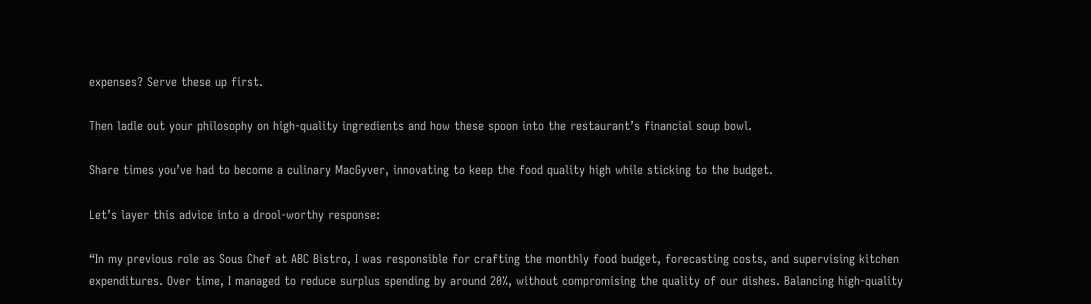expenses? Serve these up first.

Then ladle out your philosophy on high-quality ingredients and how these spoon into the restaurant’s financial soup bowl.

Share times you’ve had to become a culinary MacGyver, innovating to keep the food quality high while sticking to the budget.

Let’s layer this advice into a drool-worthy response:

“In my previous role as Sous Chef at ABC Bistro, I was responsible for crafting the monthly food budget, forecasting costs, and supervising kitchen expenditures. Over time, I managed to reduce surplus spending by around 20%, without compromising the quality of our dishes. Balancing high-quality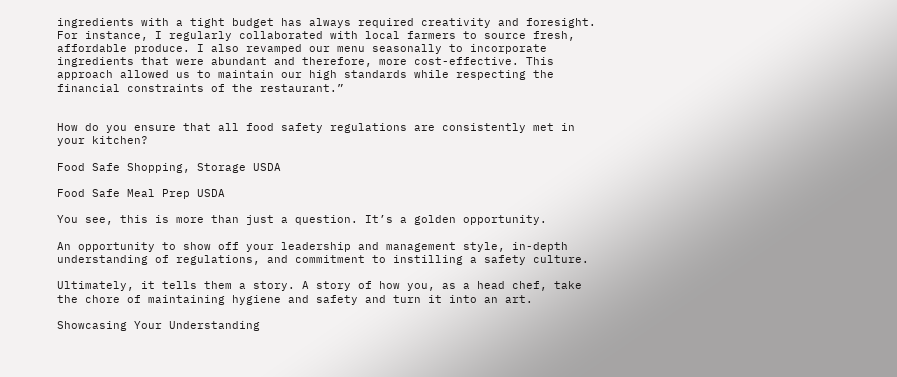ingredients with a tight budget has always required creativity and foresight. For instance, I regularly collaborated with local farmers to source fresh, affordable produce. I also revamped our menu seasonally to incorporate ingredients that were abundant and therefore, more cost-effective. This approach allowed us to maintain our high standards while respecting the financial constraints of the restaurant.”


How do you ensure that all food safety regulations are consistently met in your kitchen?

Food Safe Shopping, Storage USDA

Food Safe Meal Prep USDA

You see, this is more than just a question. It’s a golden opportunity.

An opportunity to show off your leadership and management style, in-depth understanding of regulations, and commitment to instilling a safety culture.

Ultimately, it tells them a story. A story of how you, as a head chef, take the chore of maintaining hygiene and safety and turn it into an art.

Showcasing Your Understanding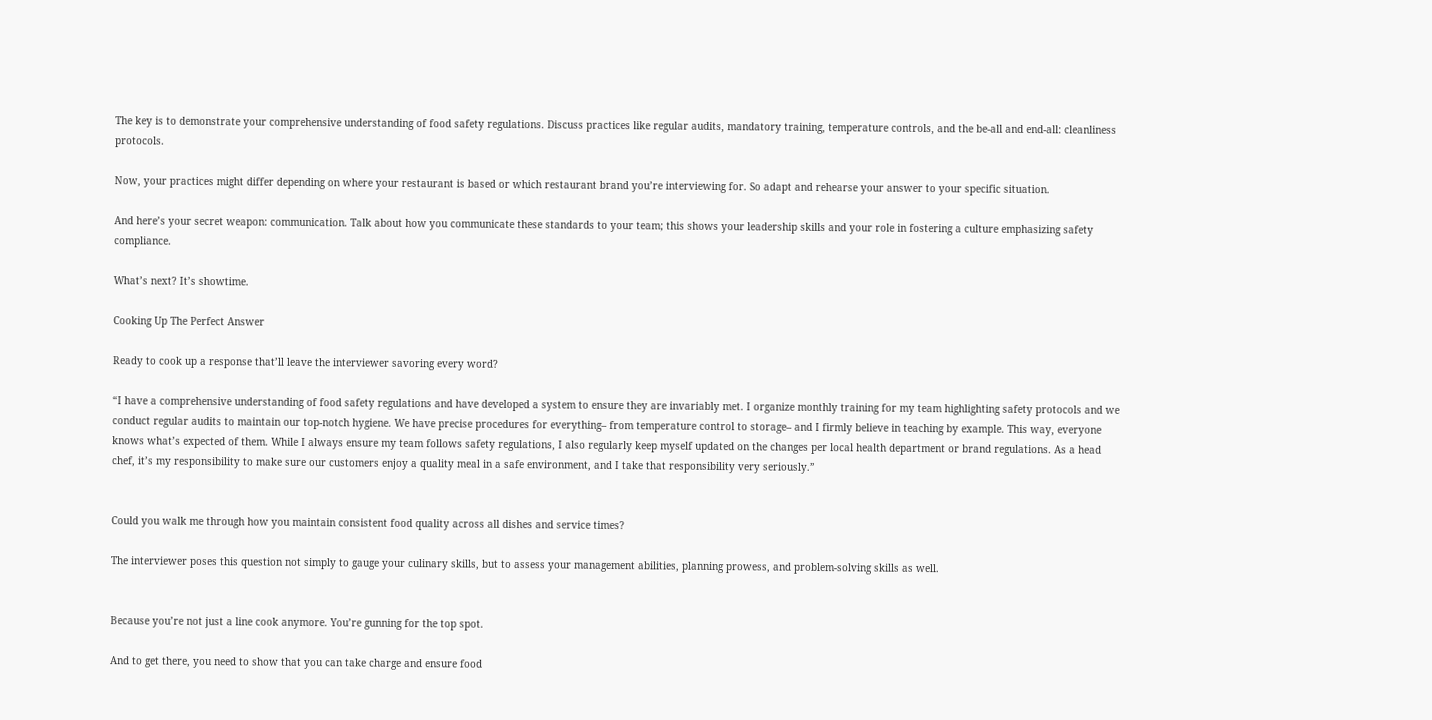The key is to demonstrate your comprehensive understanding of food safety regulations. Discuss practices like regular audits, mandatory training, temperature controls, and the be-all and end-all: cleanliness protocols.

Now, your practices might differ depending on where your restaurant is based or which restaurant brand you’re interviewing for. So adapt and rehearse your answer to your specific situation.

And here’s your secret weapon: communication. Talk about how you communicate these standards to your team; this shows your leadership skills and your role in fostering a culture emphasizing safety compliance.

What’s next? It’s showtime.

Cooking Up The Perfect Answer

Ready to cook up a response that’ll leave the interviewer savoring every word?

“I have a comprehensive understanding of food safety regulations and have developed a system to ensure they are invariably met. I organize monthly training for my team highlighting safety protocols and we conduct regular audits to maintain our top-notch hygiene. We have precise procedures for everything– from temperature control to storage– and I firmly believe in teaching by example. This way, everyone knows what’s expected of them. While I always ensure my team follows safety regulations, I also regularly keep myself updated on the changes per local health department or brand regulations. As a head chef, it’s my responsibility to make sure our customers enjoy a quality meal in a safe environment, and I take that responsibility very seriously.”


Could you walk me through how you maintain consistent food quality across all dishes and service times?

The interviewer poses this question not simply to gauge your culinary skills, but to assess your management abilities, planning prowess, and problem-solving skills as well.


Because you’re not just a line cook anymore. You’re gunning for the top spot.

And to get there, you need to show that you can take charge and ensure food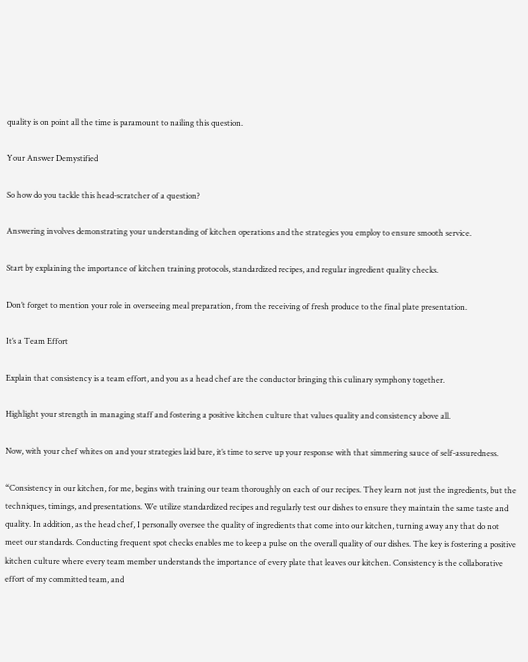quality is on point all the time is paramount to nailing this question.

Your Answer Demystified

So how do you tackle this head-scratcher of a question?

Answering involves demonstrating your understanding of kitchen operations and the strategies you employ to ensure smooth service.

Start by explaining the importance of kitchen training protocols, standardized recipes, and regular ingredient quality checks.

Don’t forget to mention your role in overseeing meal preparation, from the receiving of fresh produce to the final plate presentation.

It’s a Team Effort

Explain that consistency is a team effort, and you as a head chef are the conductor bringing this culinary symphony together.

Highlight your strength in managing staff and fostering a positive kitchen culture that values quality and consistency above all.

Now, with your chef whites on and your strategies laid bare, it’s time to serve up your response with that simmering sauce of self-assuredness.

“Consistency in our kitchen, for me, begins with training our team thoroughly on each of our recipes. They learn not just the ingredients, but the techniques, timings, and presentations. We utilize standardized recipes and regularly test our dishes to ensure they maintain the same taste and quality. In addition, as the head chef, I personally oversee the quality of ingredients that come into our kitchen, turning away any that do not meet our standards. Conducting frequent spot checks enables me to keep a pulse on the overall quality of our dishes. The key is fostering a positive kitchen culture where every team member understands the importance of every plate that leaves our kitchen. Consistency is the collaborative effort of my committed team, and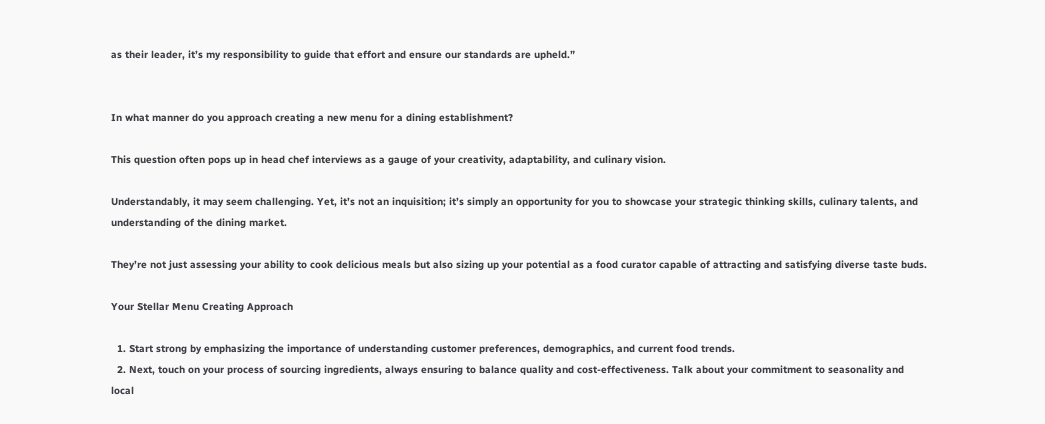as their leader, it’s my responsibility to guide that effort and ensure our standards are upheld.”


In what manner do you approach creating a new menu for a dining establishment?

This question often pops up in head chef interviews as a gauge of your creativity, adaptability, and culinary vision.

Understandably, it may seem challenging. Yet, it’s not an inquisition; it’s simply an opportunity for you to showcase your strategic thinking skills, culinary talents, and understanding of the dining market.

They’re not just assessing your ability to cook delicious meals but also sizing up your potential as a food curator capable of attracting and satisfying diverse taste buds.

Your Stellar Menu Creating Approach

  1. Start strong by emphasizing the importance of understanding customer preferences, demographics, and current food trends.
  2. Next, touch on your process of sourcing ingredients, always ensuring to balance quality and cost-effectiveness. Talk about your commitment to seasonality and local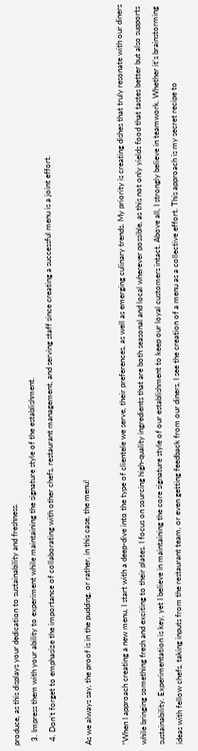produce, as this displays your dedication to sustainability and freshness.
  3. Impress them with your ability to experiment while maintaining the signature style of the establishment.
  4. Don’t forget to emphasize the importance of collaborating with other chefs, restaurant management, and serving staff since creating a successful menu is a joint effort.

As we always say, the proof is in the pudding, or rather, in this case, the menu!

“When I approach creating a new menu, I start with a deep-dive into the type of clientele we serve, their preferences, as well as emerging culinary trends. My priority is creating dishes that truly resonate with our diners while bringing something fresh and exciting to their plates. I focus on sourcing high-quality ingredients that are both seasonal and local wherever possible, as this not only yields food that tastes better but also supports sustainability. Experimentation is key, yet I believe in maintaining the core signature style of our establishment to keep our loyal customers intact. Above all, I strongly believe in teamwork. Whether it’s brainstorming ideas with fellow chefs, taking inputs from the restaurant team, or even getting feedback from our diners, I see the creation of a menu as a collective effort. This approach is my secret recipe to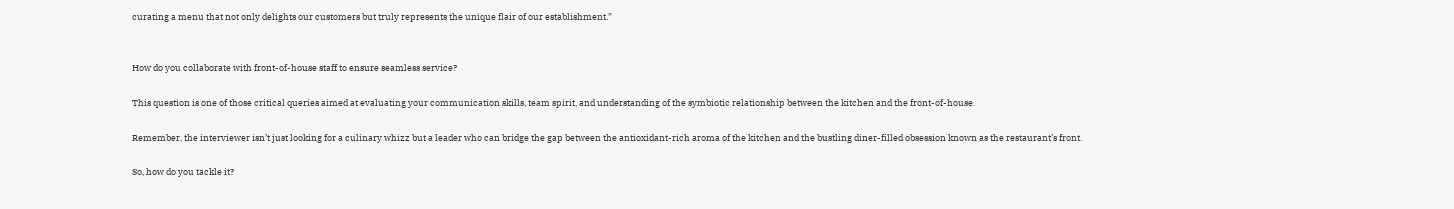curating a menu that not only delights our customers but truly represents the unique flair of our establishment.”


How do you collaborate with front-of-house staff to ensure seamless service?

This question is one of those critical queries aimed at evaluating your communication skills, team spirit, and understanding of the symbiotic relationship between the kitchen and the front-of-house.

Remember, the interviewer isn’t just looking for a culinary whizz but a leader who can bridge the gap between the antioxidant-rich aroma of the kitchen and the bustling diner-filled obsession known as the restaurant’s front.

So, how do you tackle it?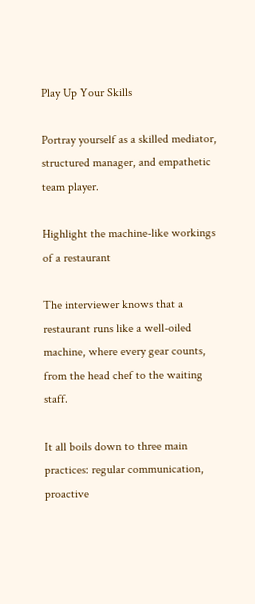Play Up Your Skills

Portray yourself as a skilled mediator, structured manager, and empathetic team player.

Highlight the machine-like workings of a restaurant

The interviewer knows that a restaurant runs like a well-oiled machine, where every gear counts, from the head chef to the waiting staff.

It all boils down to three main practices: regular communication, proactive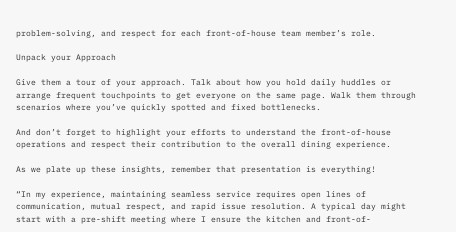problem-solving, and respect for each front-of-house team member’s role.

Unpack your Approach

Give them a tour of your approach. Talk about how you hold daily huddles or arrange frequent touchpoints to get everyone on the same page. Walk them through scenarios where you’ve quickly spotted and fixed bottlenecks.

And don’t forget to highlight your efforts to understand the front-of-house operations and respect their contribution to the overall dining experience.

As we plate up these insights, remember that presentation is everything!

“In my experience, maintaining seamless service requires open lines of communication, mutual respect, and rapid issue resolution. A typical day might start with a pre-shift meeting where I ensure the kitchen and front-of-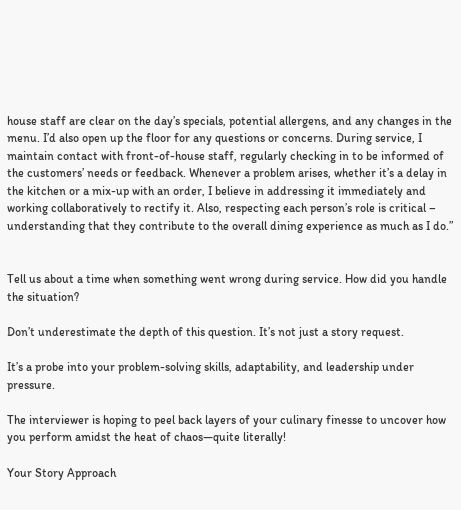house staff are clear on the day’s specials, potential allergens, and any changes in the menu. I’d also open up the floor for any questions or concerns. During service, I maintain contact with front-of-house staff, regularly checking in to be informed of the customers’ needs or feedback. Whenever a problem arises, whether it’s a delay in the kitchen or a mix-up with an order, I believe in addressing it immediately and working collaboratively to rectify it. Also, respecting each person’s role is critical – understanding that they contribute to the overall dining experience as much as I do.”


Tell us about a time when something went wrong during service. How did you handle the situation?

Don’t underestimate the depth of this question. It’s not just a story request.

It’s a probe into your problem-solving skills, adaptability, and leadership under pressure.

The interviewer is hoping to peel back layers of your culinary finesse to uncover how you perform amidst the heat of chaos—quite literally!

Your Story Approach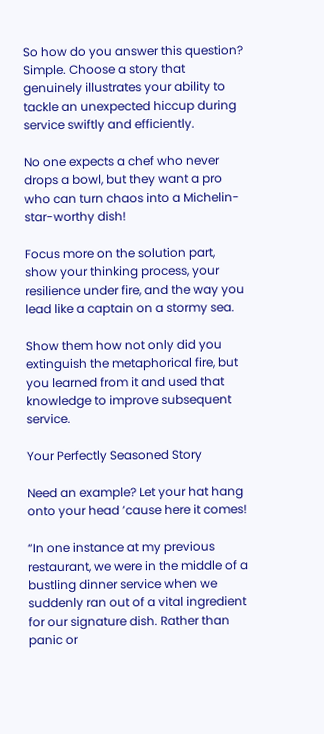So how do you answer this question? Simple. Choose a story that genuinely illustrates your ability to tackle an unexpected hiccup during service swiftly and efficiently.

No one expects a chef who never drops a bowl, but they want a pro who can turn chaos into a Michelin-star-worthy dish!

Focus more on the solution part, show your thinking process, your resilience under fire, and the way you lead like a captain on a stormy sea.

Show them how not only did you extinguish the metaphorical fire, but you learned from it and used that knowledge to improve subsequent service.

Your Perfectly Seasoned Story

Need an example? Let your hat hang onto your head ’cause here it comes!

“In one instance at my previous restaurant, we were in the middle of a bustling dinner service when we suddenly ran out of a vital ingredient for our signature dish. Rather than panic or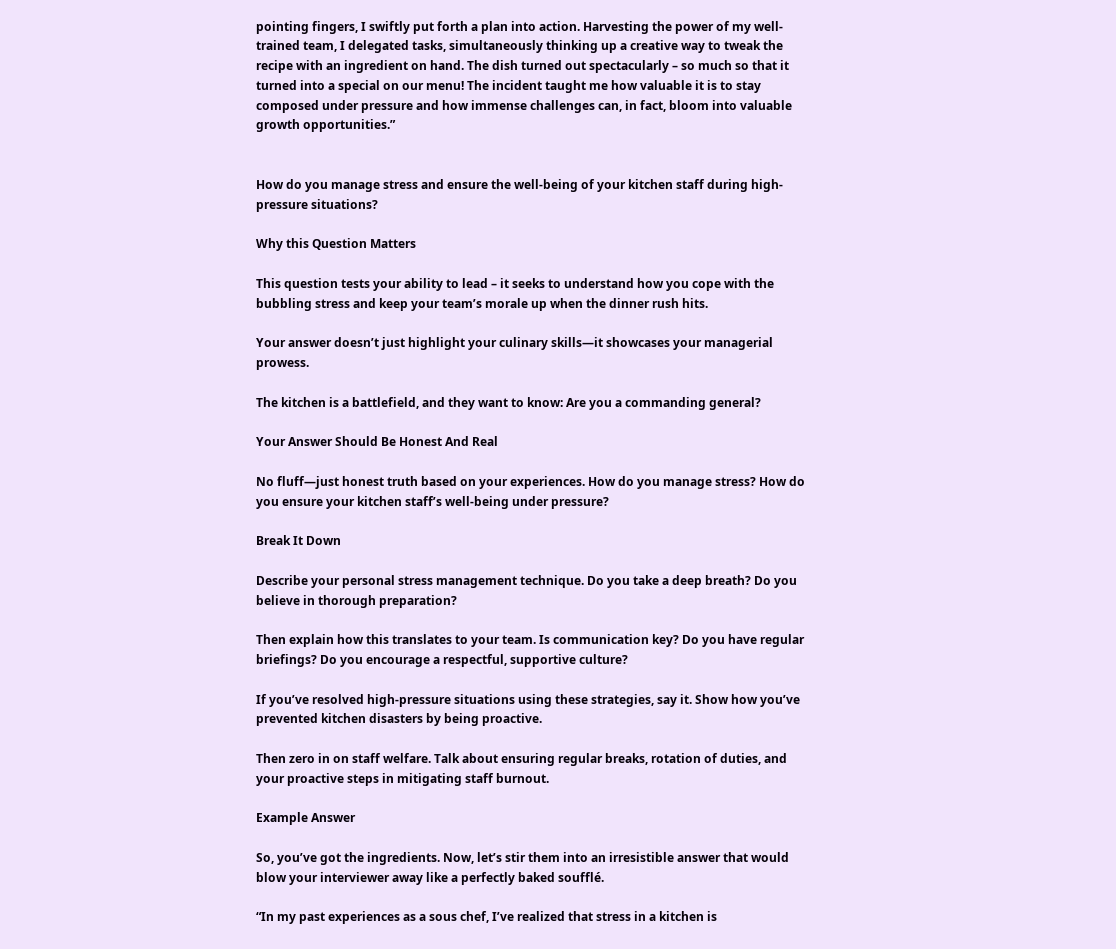pointing fingers, I swiftly put forth a plan into action. Harvesting the power of my well-trained team, I delegated tasks, simultaneously thinking up a creative way to tweak the recipe with an ingredient on hand. The dish turned out spectacularly – so much so that it turned into a special on our menu! The incident taught me how valuable it is to stay composed under pressure and how immense challenges can, in fact, bloom into valuable growth opportunities.”


How do you manage stress and ensure the well-being of your kitchen staff during high-pressure situations?

Why this Question Matters

This question tests your ability to lead – it seeks to understand how you cope with the bubbling stress and keep your team’s morale up when the dinner rush hits.

Your answer doesn’t just highlight your culinary skills—it showcases your managerial prowess.

The kitchen is a battlefield, and they want to know: Are you a commanding general?

Your Answer Should Be Honest And Real

No fluff—just honest truth based on your experiences. How do you manage stress? How do you ensure your kitchen staff’s well-being under pressure?

Break It Down

Describe your personal stress management technique. Do you take a deep breath? Do you believe in thorough preparation?

Then explain how this translates to your team. Is communication key? Do you have regular briefings? Do you encourage a respectful, supportive culture?

If you’ve resolved high-pressure situations using these strategies, say it. Show how you’ve prevented kitchen disasters by being proactive.

Then zero in on staff welfare. Talk about ensuring regular breaks, rotation of duties, and your proactive steps in mitigating staff burnout.

Example Answer

So, you’ve got the ingredients. Now, let’s stir them into an irresistible answer that would blow your interviewer away like a perfectly baked soufflé.

“In my past experiences as a sous chef, I’ve realized that stress in a kitchen is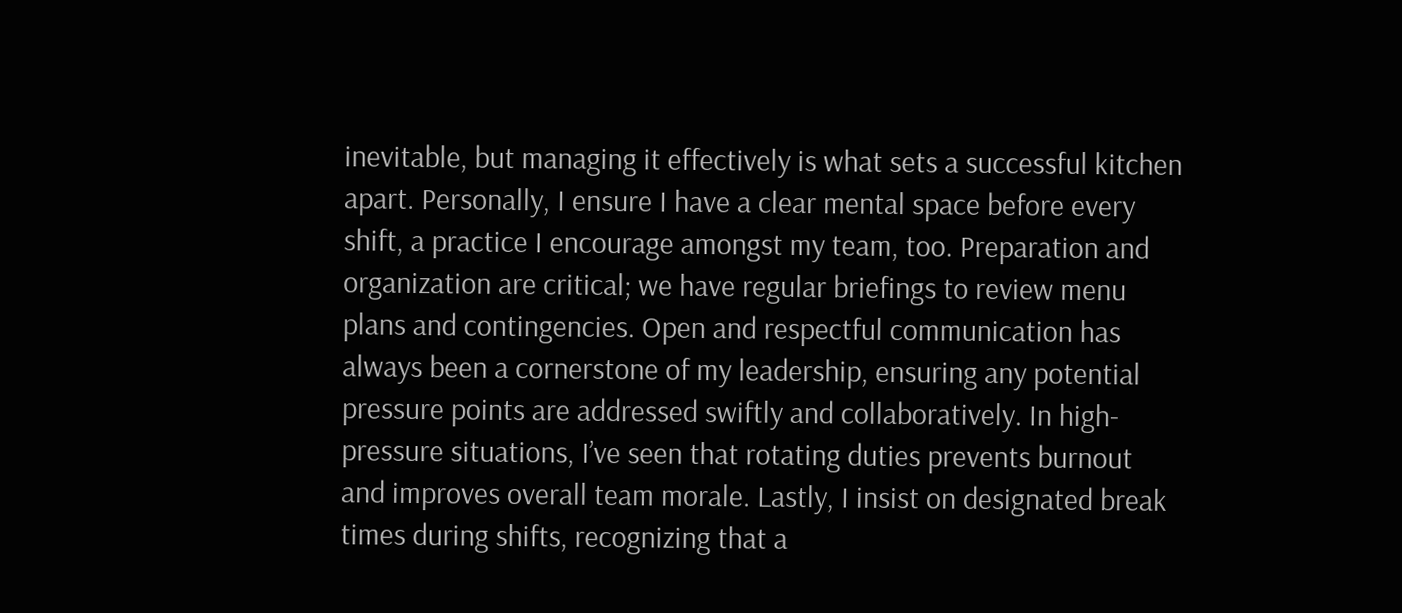inevitable, but managing it effectively is what sets a successful kitchen apart. Personally, I ensure I have a clear mental space before every shift, a practice I encourage amongst my team, too. Preparation and organization are critical; we have regular briefings to review menu plans and contingencies. Open and respectful communication has always been a cornerstone of my leadership, ensuring any potential pressure points are addressed swiftly and collaboratively. In high-pressure situations, I’ve seen that rotating duties prevents burnout and improves overall team morale. Lastly, I insist on designated break times during shifts, recognizing that a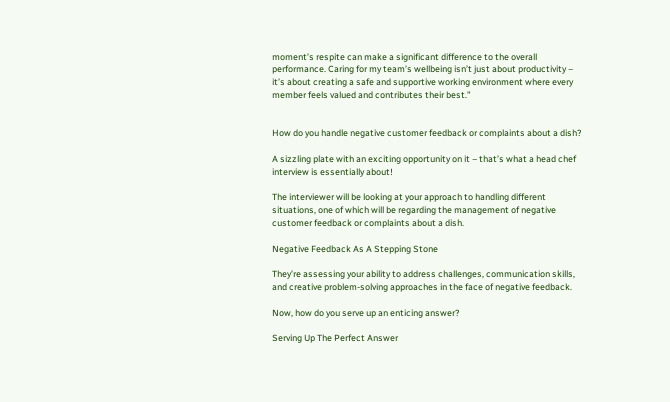moment’s respite can make a significant difference to the overall performance. Caring for my team’s wellbeing isn’t just about productivity – it’s about creating a safe and supportive working environment where every member feels valued and contributes their best.”


How do you handle negative customer feedback or complaints about a dish?

A sizzling plate with an exciting opportunity on it – that’s what a head chef interview is essentially about!

The interviewer will be looking at your approach to handling different situations, one of which will be regarding the management of negative customer feedback or complaints about a dish.

Negative Feedback As A Stepping Stone

They’re assessing your ability to address challenges, communication skills, and creative problem-solving approaches in the face of negative feedback.

Now, how do you serve up an enticing answer?

Serving Up The Perfect Answer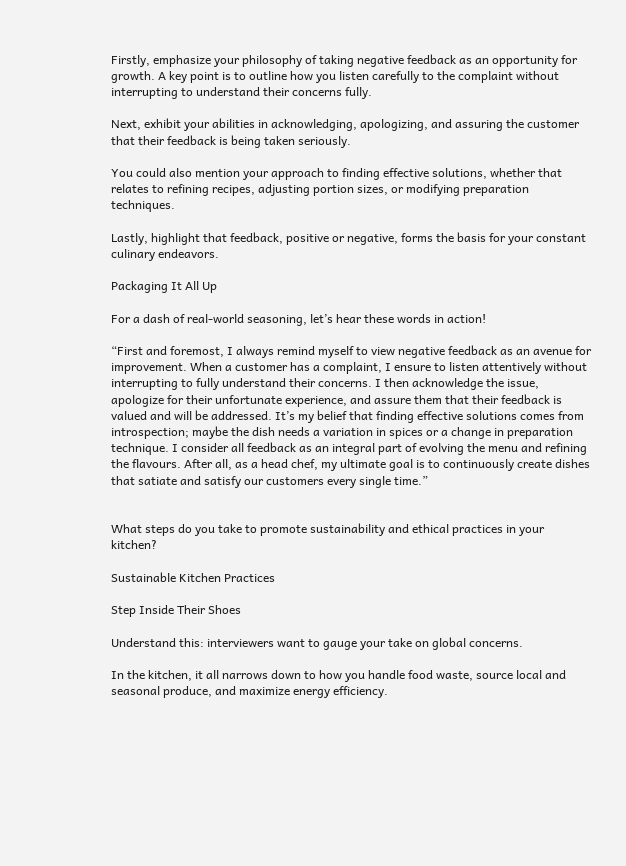Firstly, emphasize your philosophy of taking negative feedback as an opportunity for growth. A key point is to outline how you listen carefully to the complaint without interrupting to understand their concerns fully.

Next, exhibit your abilities in acknowledging, apologizing, and assuring the customer that their feedback is being taken seriously.

You could also mention your approach to finding effective solutions, whether that relates to refining recipes, adjusting portion sizes, or modifying preparation techniques.

Lastly, highlight that feedback, positive or negative, forms the basis for your constant culinary endeavors.

Packaging It All Up

For a dash of real-world seasoning, let’s hear these words in action!

“First and foremost, I always remind myself to view negative feedback as an avenue for improvement. When a customer has a complaint, I ensure to listen attentively without interrupting to fully understand their concerns. I then acknowledge the issue, apologize for their unfortunate experience, and assure them that their feedback is valued and will be addressed. It’s my belief that finding effective solutions comes from introspection; maybe the dish needs a variation in spices or a change in preparation technique. I consider all feedback as an integral part of evolving the menu and refining the flavours. After all, as a head chef, my ultimate goal is to continuously create dishes that satiate and satisfy our customers every single time.”


What steps do you take to promote sustainability and ethical practices in your kitchen?

Sustainable Kitchen Practices

Step Inside Their Shoes

Understand this: interviewers want to gauge your take on global concerns.

In the kitchen, it all narrows down to how you handle food waste, source local and seasonal produce, and maximize energy efficiency.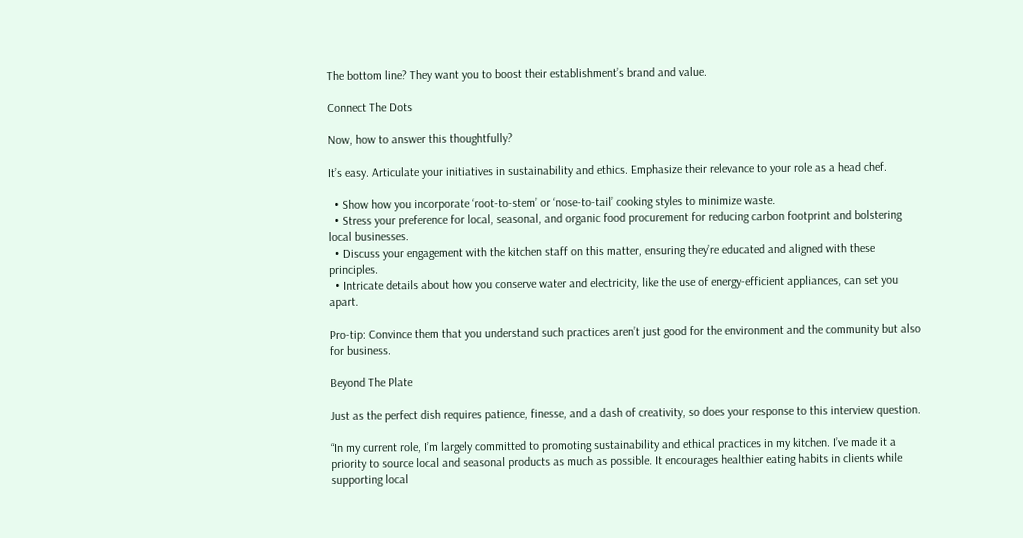The bottom line? They want you to boost their establishment’s brand and value.

Connect The Dots

Now, how to answer this thoughtfully?

It’s easy. Articulate your initiatives in sustainability and ethics. Emphasize their relevance to your role as a head chef.

  • Show how you incorporate ‘root-to-stem’ or ‘nose-to-tail’ cooking styles to minimize waste.
  • Stress your preference for local, seasonal, and organic food procurement for reducing carbon footprint and bolstering local businesses.
  • Discuss your engagement with the kitchen staff on this matter, ensuring they’re educated and aligned with these principles.
  • Intricate details about how you conserve water and electricity, like the use of energy-efficient appliances, can set you apart.

Pro-tip: Convince them that you understand such practices aren’t just good for the environment and the community but also for business.

Beyond The Plate

Just as the perfect dish requires patience, finesse, and a dash of creativity, so does your response to this interview question.

“In my current role, I’m largely committed to promoting sustainability and ethical practices in my kitchen. I’ve made it a priority to source local and seasonal products as much as possible. It encourages healthier eating habits in clients while supporting local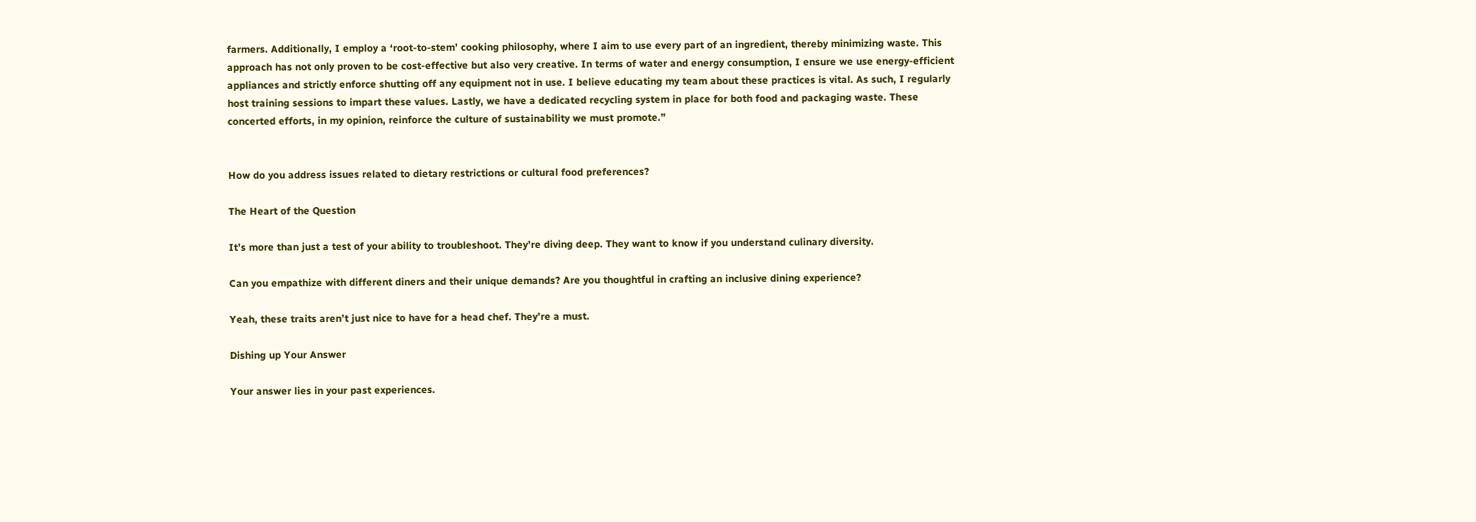farmers. Additionally, I employ a ‘root-to-stem’ cooking philosophy, where I aim to use every part of an ingredient, thereby minimizing waste. This approach has not only proven to be cost-effective but also very creative. In terms of water and energy consumption, I ensure we use energy-efficient appliances and strictly enforce shutting off any equipment not in use. I believe educating my team about these practices is vital. As such, I regularly host training sessions to impart these values. Lastly, we have a dedicated recycling system in place for both food and packaging waste. These concerted efforts, in my opinion, reinforce the culture of sustainability we must promote.”


How do you address issues related to dietary restrictions or cultural food preferences?

The Heart of the Question

It’s more than just a test of your ability to troubleshoot. They’re diving deep. They want to know if you understand culinary diversity.

Can you empathize with different diners and their unique demands? Are you thoughtful in crafting an inclusive dining experience?

Yeah, these traits aren’t just nice to have for a head chef. They’re a must.

Dishing up Your Answer

Your answer lies in your past experiences.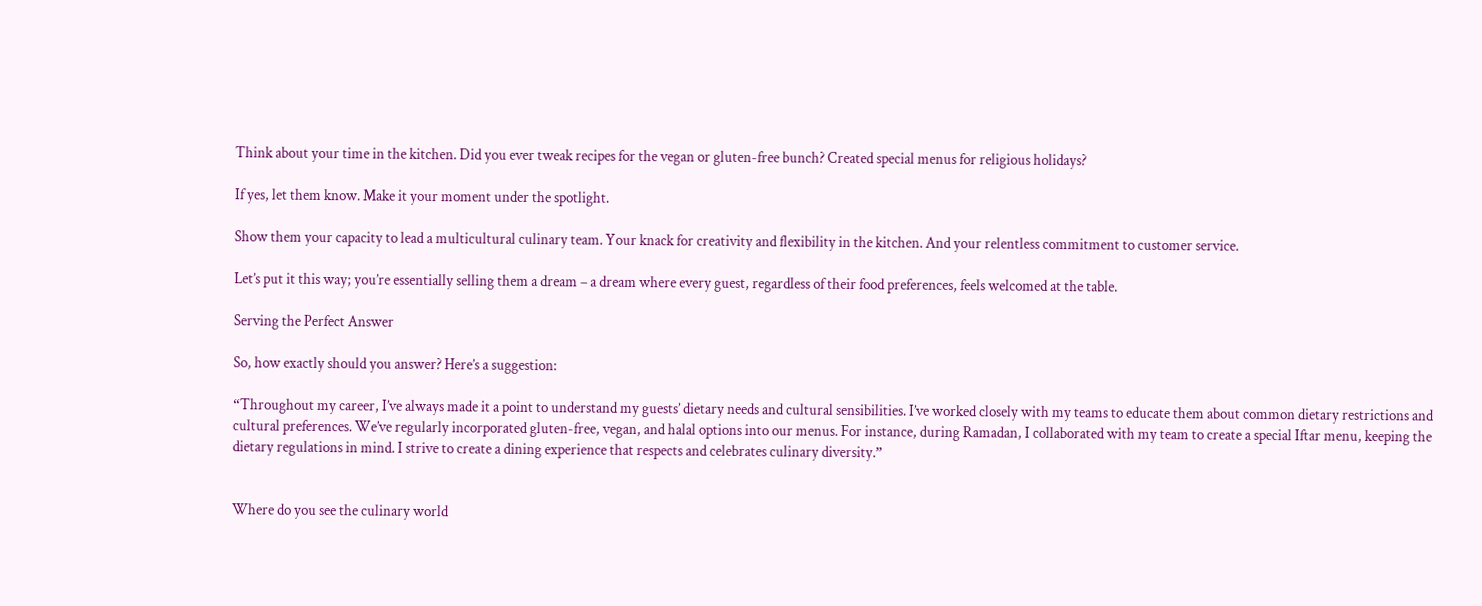Think about your time in the kitchen. Did you ever tweak recipes for the vegan or gluten-free bunch? Created special menus for religious holidays?

If yes, let them know. Make it your moment under the spotlight.

Show them your capacity to lead a multicultural culinary team. Your knack for creativity and flexibility in the kitchen. And your relentless commitment to customer service.

Let’s put it this way; you’re essentially selling them a dream – a dream where every guest, regardless of their food preferences, feels welcomed at the table.

Serving the Perfect Answer

So, how exactly should you answer? Here’s a suggestion:

“Throughout my career, I’ve always made it a point to understand my guests’ dietary needs and cultural sensibilities. I’ve worked closely with my teams to educate them about common dietary restrictions and cultural preferences. We’ve regularly incorporated gluten-free, vegan, and halal options into our menus. For instance, during Ramadan, I collaborated with my team to create a special Iftar menu, keeping the dietary regulations in mind. I strive to create a dining experience that respects and celebrates culinary diversity.”


Where do you see the culinary world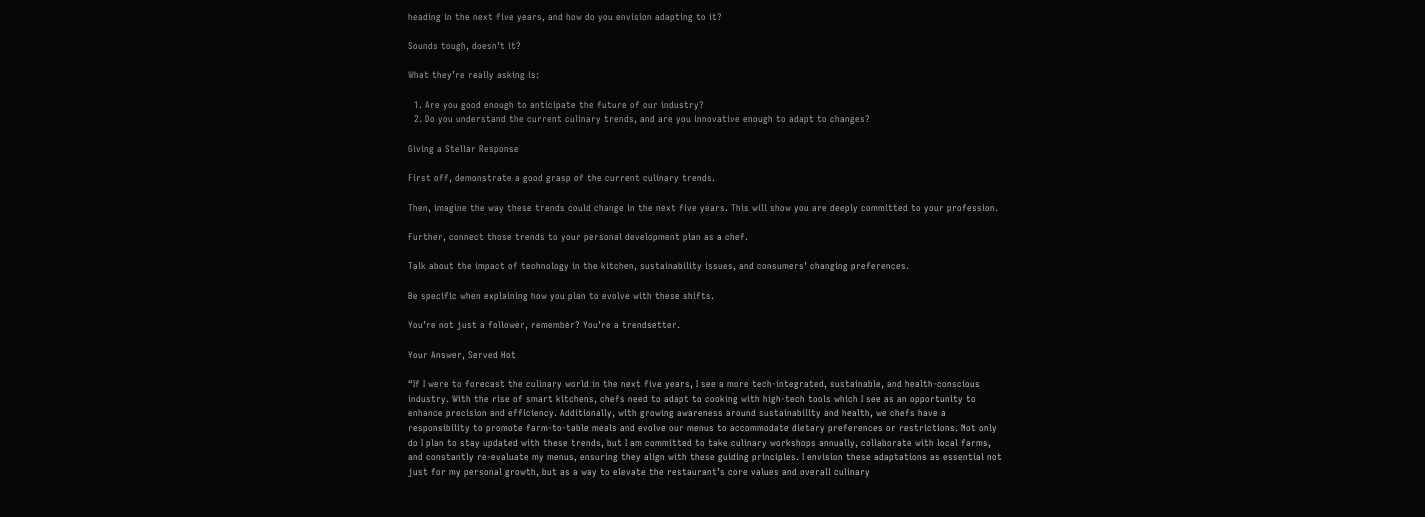heading in the next five years, and how do you envision adapting to it?

Sounds tough, doesn’t it?

What they’re really asking is:

  1. Are you good enough to anticipate the future of our industry?
  2. Do you understand the current culinary trends, and are you innovative enough to adapt to changes?

Giving a Stellar Response

First off, demonstrate a good grasp of the current culinary trends.

Then, imagine the way these trends could change in the next five years. This will show you are deeply committed to your profession.

Further, connect those trends to your personal development plan as a chef.

Talk about the impact of technology in the kitchen, sustainability issues, and consumers’ changing preferences.

Be specific when explaining how you plan to evolve with these shifts.

You’re not just a follower, remember? You’re a trendsetter.

Your Answer, Served Hot

“If I were to forecast the culinary world in the next five years, I see a more tech-integrated, sustainable, and health-conscious industry. With the rise of smart kitchens, chefs need to adapt to cooking with high-tech tools which I see as an opportunity to enhance precision and efficiency. Additionally, with growing awareness around sustainability and health, we chefs have a responsibility to promote farm-to-table meals and evolve our menus to accommodate dietary preferences or restrictions. Not only do I plan to stay updated with these trends, but I am committed to take culinary workshops annually, collaborate with local farms, and constantly re-evaluate my menus, ensuring they align with these guiding principles. I envision these adaptations as essential not just for my personal growth, but as a way to elevate the restaurant’s core values and overall culinary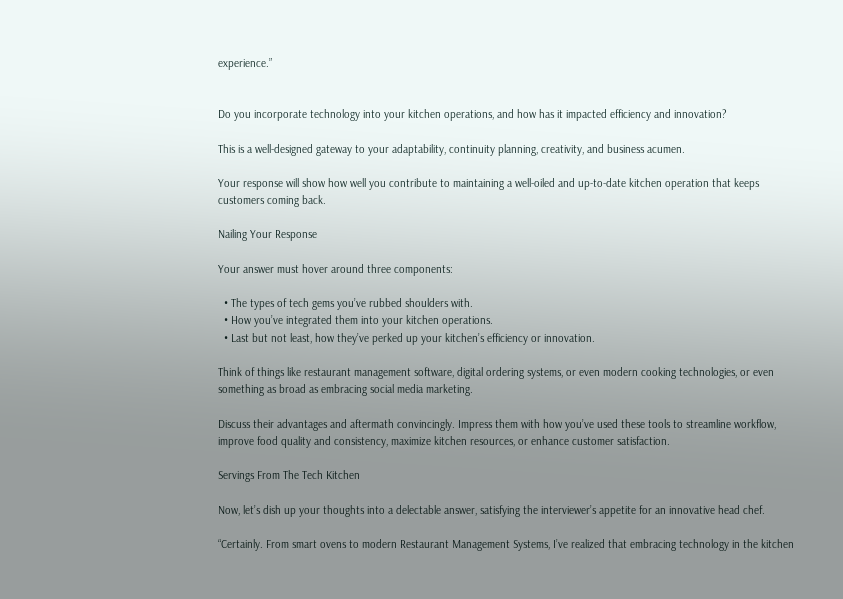experience.”


Do you incorporate technology into your kitchen operations, and how has it impacted efficiency and innovation?

This is a well-designed gateway to your adaptability, continuity planning, creativity, and business acumen.

Your response will show how well you contribute to maintaining a well-oiled and up-to-date kitchen operation that keeps customers coming back.

Nailing Your Response

Your answer must hover around three components:

  • The types of tech gems you’ve rubbed shoulders with.
  • How you’ve integrated them into your kitchen operations.
  • Last but not least, how they’ve perked up your kitchen’s efficiency or innovation.

Think of things like restaurant management software, digital ordering systems, or even modern cooking technologies, or even something as broad as embracing social media marketing.

Discuss their advantages and aftermath convincingly. Impress them with how you’ve used these tools to streamline workflow, improve food quality and consistency, maximize kitchen resources, or enhance customer satisfaction.

Servings From The Tech Kitchen

Now, let’s dish up your thoughts into a delectable answer, satisfying the interviewer’s appetite for an innovative head chef.

“Certainly. From smart ovens to modern Restaurant Management Systems, I’ve realized that embracing technology in the kitchen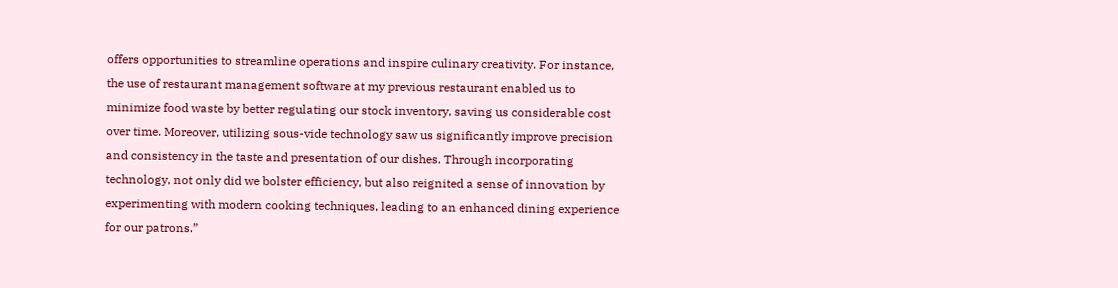offers opportunities to streamline operations and inspire culinary creativity. For instance, the use of restaurant management software at my previous restaurant enabled us to minimize food waste by better regulating our stock inventory, saving us considerable cost over time. Moreover, utilizing sous-vide technology saw us significantly improve precision and consistency in the taste and presentation of our dishes. Through incorporating technology, not only did we bolster efficiency, but also reignited a sense of innovation by experimenting with modern cooking techniques, leading to an enhanced dining experience for our patrons.”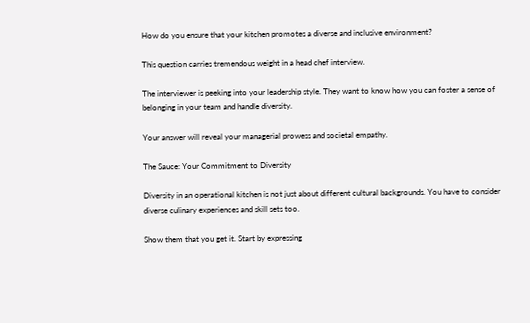How do you ensure that your kitchen promotes a diverse and inclusive environment?

This question carries tremendous weight in a head chef interview.

The interviewer is peeking into your leadership style. They want to know how you can foster a sense of belonging in your team and handle diversity.

Your answer will reveal your managerial prowess and societal empathy.

The Sauce: Your Commitment to Diversity

Diversity in an operational kitchen is not just about different cultural backgrounds. You have to consider diverse culinary experiences and skill sets too.

Show them that you get it. Start by expressing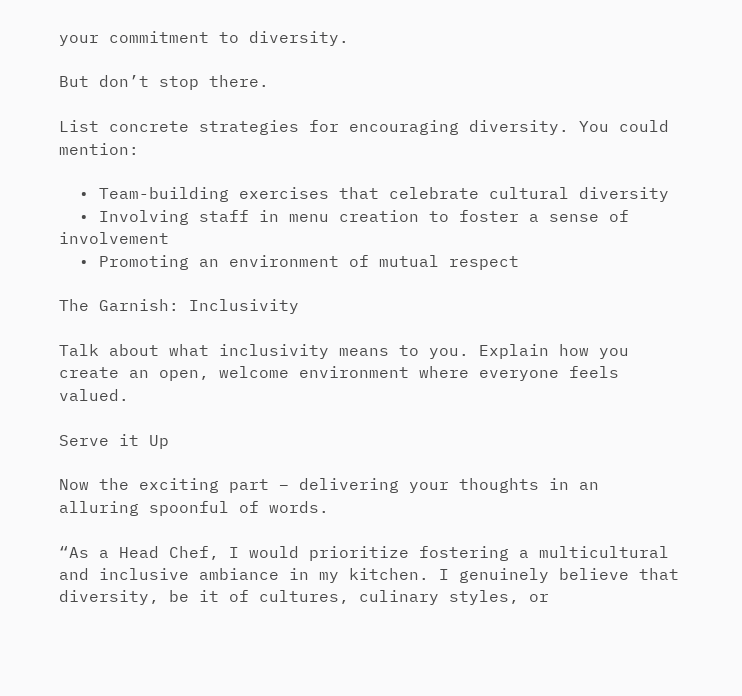your commitment to diversity.

But don’t stop there.

List concrete strategies for encouraging diversity. You could mention:

  • Team-building exercises that celebrate cultural diversity
  • Involving staff in menu creation to foster a sense of involvement
  • Promoting an environment of mutual respect

The Garnish: Inclusivity

Talk about what inclusivity means to you. Explain how you create an open, welcome environment where everyone feels valued.

Serve it Up

Now the exciting part – delivering your thoughts in an alluring spoonful of words.

“As a Head Chef, I would prioritize fostering a multicultural and inclusive ambiance in my kitchen. I genuinely believe that diversity, be it of cultures, culinary styles, or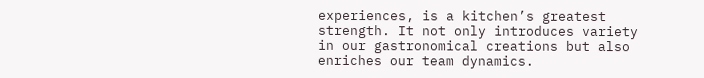experiences, is a kitchen’s greatest strength. It not only introduces variety in our gastronomical creations but also enriches our team dynamics.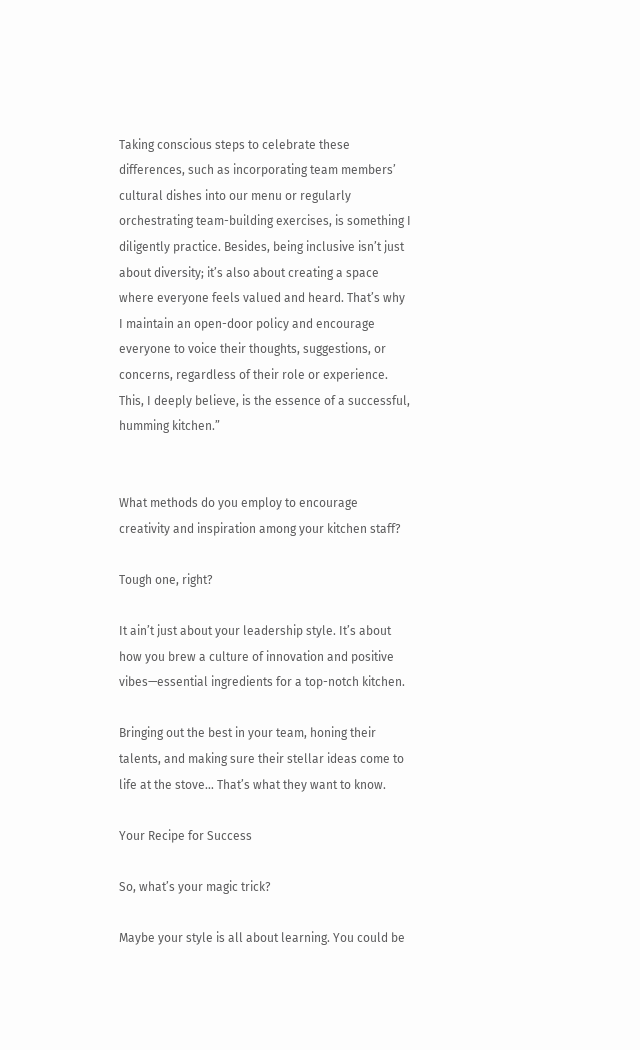Taking conscious steps to celebrate these differences, such as incorporating team members’ cultural dishes into our menu or regularly orchestrating team-building exercises, is something I diligently practice. Besides, being inclusive isn’t just about diversity; it’s also about creating a space where everyone feels valued and heard. That’s why I maintain an open-door policy and encourage everyone to voice their thoughts, suggestions, or concerns, regardless of their role or experience. This, I deeply believe, is the essence of a successful, humming kitchen.”


What methods do you employ to encourage creativity and inspiration among your kitchen staff?

Tough one, right?

It ain’t just about your leadership style. It’s about how you brew a culture of innovation and positive vibes—essential ingredients for a top-notch kitchen.

Bringing out the best in your team, honing their talents, and making sure their stellar ideas come to life at the stove… That’s what they want to know.

Your Recipe for Success

So, what’s your magic trick?

Maybe your style is all about learning. You could be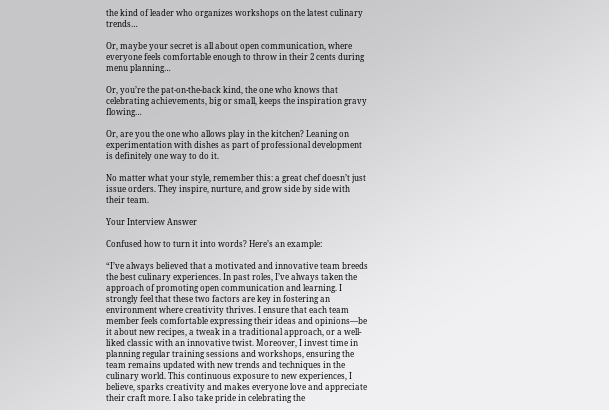the kind of leader who organizes workshops on the latest culinary trends…

Or, maybe your secret is all about open communication, where everyone feels comfortable enough to throw in their 2 cents during menu planning…

Or, you’re the pat-on-the-back kind, the one who knows that celebrating achievements, big or small, keeps the inspiration gravy flowing…

Or, are you the one who allows play in the kitchen? Leaning on experimentation with dishes as part of professional development is definitely one way to do it.

No matter what your style, remember this: a great chef doesn’t just issue orders. They inspire, nurture, and grow side by side with their team.

Your Interview Answer

Confused how to turn it into words? Here’s an example:

“I’ve always believed that a motivated and innovative team breeds the best culinary experiences. In past roles, I’ve always taken the approach of promoting open communication and learning. I strongly feel that these two factors are key in fostering an environment where creativity thrives. I ensure that each team member feels comfortable expressing their ideas and opinions—be it about new recipes, a tweak in a traditional approach, or a well-liked classic with an innovative twist. Moreover, I invest time in planning regular training sessions and workshops, ensuring the team remains updated with new trends and techniques in the culinary world. This continuous exposure to new experiences, I believe, sparks creativity and makes everyone love and appreciate their craft more. I also take pride in celebrating the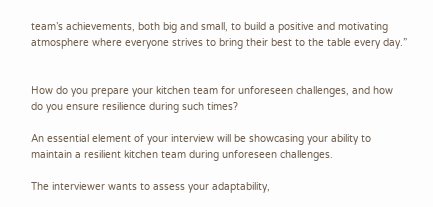team’s achievements, both big and small, to build a positive and motivating atmosphere where everyone strives to bring their best to the table every day.”


How do you prepare your kitchen team for unforeseen challenges, and how do you ensure resilience during such times?

An essential element of your interview will be showcasing your ability to maintain a resilient kitchen team during unforeseen challenges.

The interviewer wants to assess your adaptability,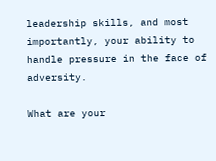leadership skills, and most importantly, your ability to handle pressure in the face of adversity.

What are your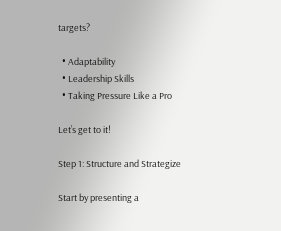targets?

  • Adaptability
  • Leadership Skills
  • Taking Pressure Like a Pro

Let’s get to it!

Step 1: Structure and Strategize

Start by presenting a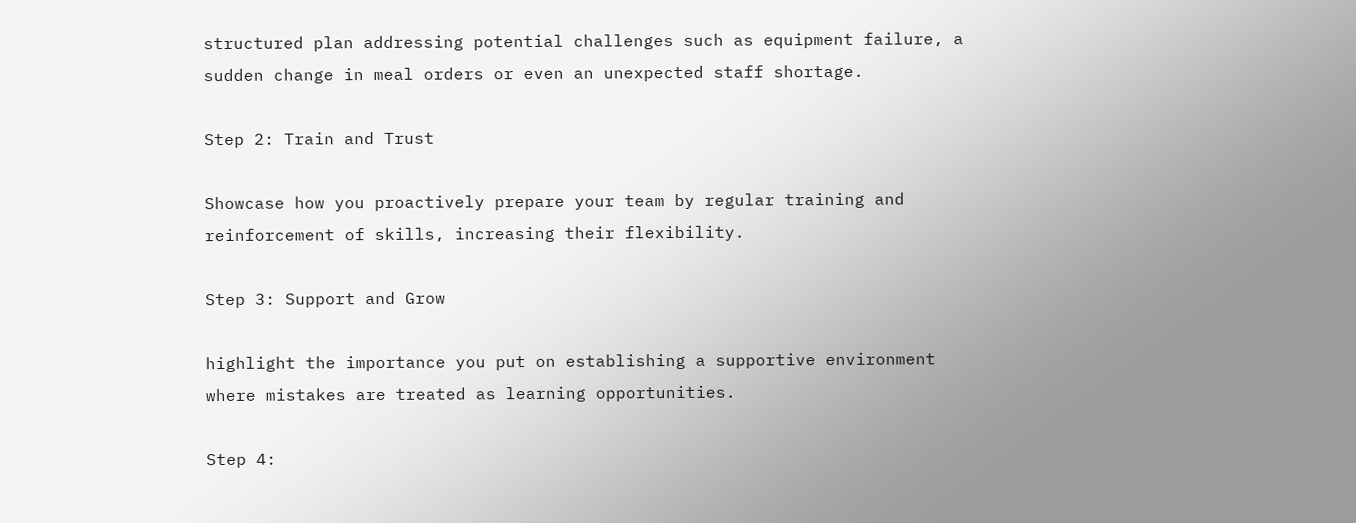structured plan addressing potential challenges such as equipment failure, a sudden change in meal orders or even an unexpected staff shortage.

Step 2: Train and Trust

Showcase how you proactively prepare your team by regular training and reinforcement of skills, increasing their flexibility.

Step 3: Support and Grow

highlight the importance you put on establishing a supportive environment where mistakes are treated as learning opportunities.

Step 4: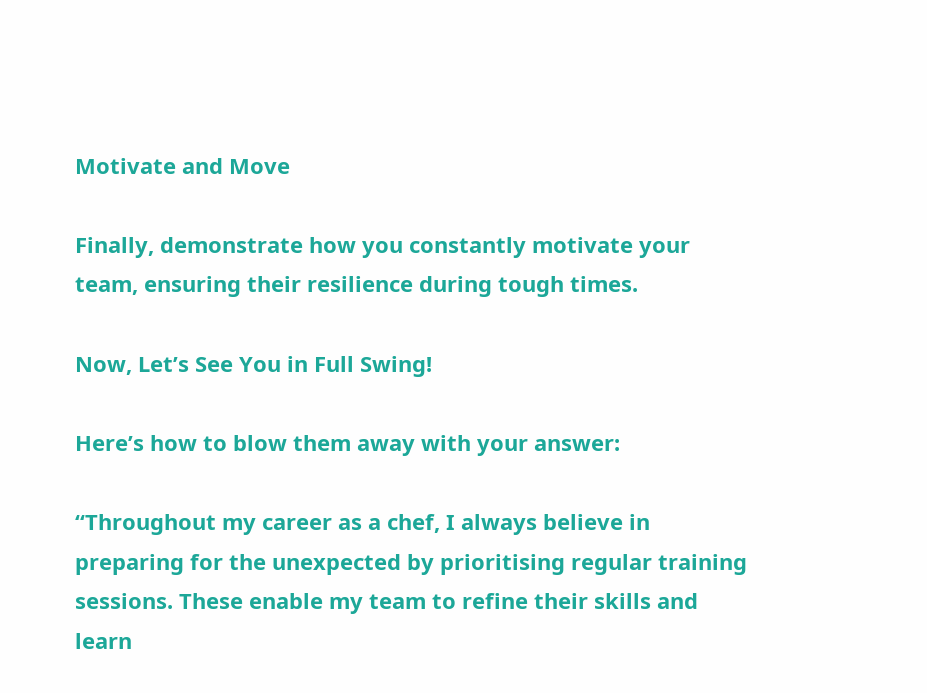Motivate and Move

Finally, demonstrate how you constantly motivate your team, ensuring their resilience during tough times.

Now, Let’s See You in Full Swing!

Here’s how to blow them away with your answer:

“Throughout my career as a chef, I always believe in preparing for the unexpected by prioritising regular training sessions. These enable my team to refine their skills and learn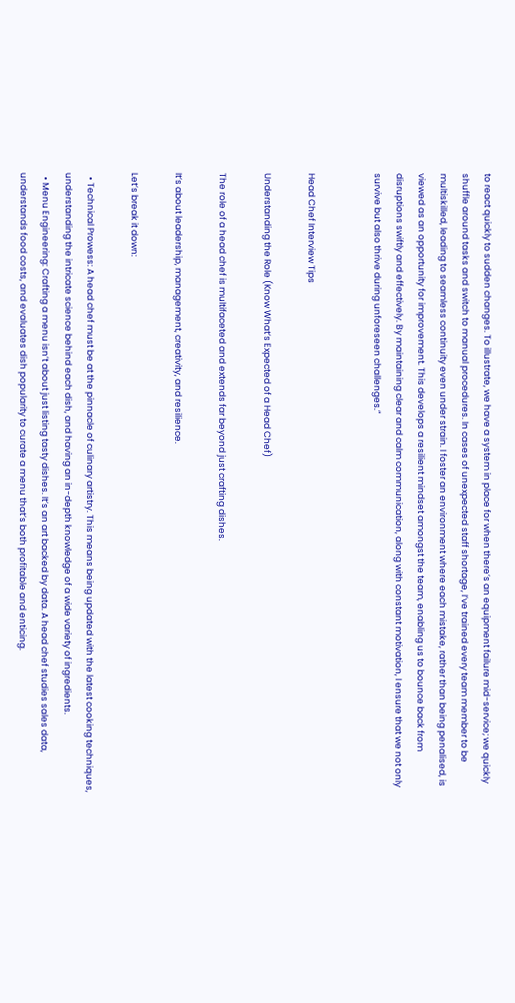to react quickly to sudden changes. To illustrate, we have a system in place for when there’s an equipment failure mid-service; we quickly shuffle around tasks and switch to manual procedures. In cases of unexpected staff shortage, I’ve trained every team member to be multiskilled, leading to seamless continuity even under strain. I foster an environment where each mistake, rather than being penalised, is viewed as an opportunity for improvement. This develops a resilient mindset amongst the team, enabling us to bounce back from disruptions swiftly and effectively. By maintaining clear and calm communication, along with constant motivation, I ensure that we not only survive but also thrive during unforeseen challenges.”


Head Chef Interview Tips

Understanding the Role (Know What’s Expected of a Head Chef)

The role of a head chef is multifaceted and extends far beyond just crafting dishes.

It’s about leadership, management, creativity, and resilience.

Let’s break it down:

  • Technical Prowess: A head chef must be at the pinnacle of culinary artistry. This means being updated with the latest cooking techniques, understanding the intricate science behind each dish, and having an in-depth knowledge of a wide variety of ingredients.
  • Menu Engineering: Crafting a menu isn’t about just listing tasty dishes. It’s an art backed by data. A head chef studies sales data, understands food costs, and evaluates dish popularity to curate a menu that’s both profitable and enticing.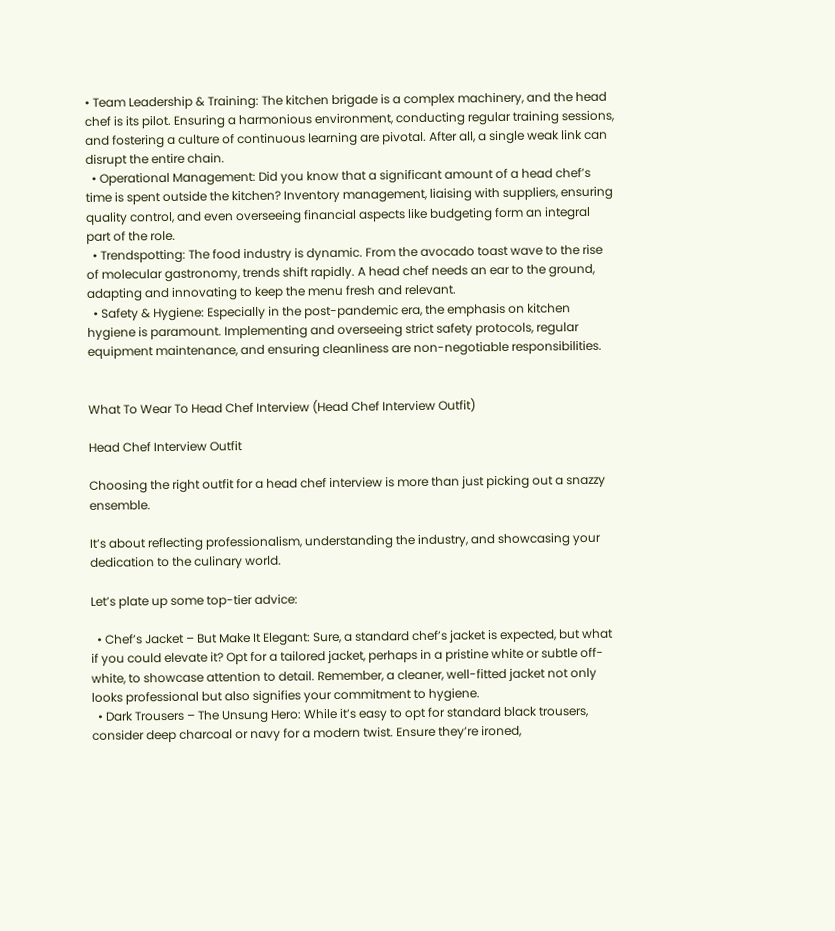• Team Leadership & Training: The kitchen brigade is a complex machinery, and the head chef is its pilot. Ensuring a harmonious environment, conducting regular training sessions, and fostering a culture of continuous learning are pivotal. After all, a single weak link can disrupt the entire chain.
  • Operational Management: Did you know that a significant amount of a head chef’s time is spent outside the kitchen? Inventory management, liaising with suppliers, ensuring quality control, and even overseeing financial aspects like budgeting form an integral part of the role.
  • Trendspotting: The food industry is dynamic. From the avocado toast wave to the rise of molecular gastronomy, trends shift rapidly. A head chef needs an ear to the ground, adapting and innovating to keep the menu fresh and relevant.
  • Safety & Hygiene: Especially in the post-pandemic era, the emphasis on kitchen hygiene is paramount. Implementing and overseeing strict safety protocols, regular equipment maintenance, and ensuring cleanliness are non-negotiable responsibilities.


What To Wear To Head Chef Interview (Head Chef Interview Outfit)

Head Chef Interview Outfit

Choosing the right outfit for a head chef interview is more than just picking out a snazzy ensemble.

It’s about reflecting professionalism, understanding the industry, and showcasing your dedication to the culinary world.

Let’s plate up some top-tier advice:

  • Chef’s Jacket – But Make It Elegant: Sure, a standard chef’s jacket is expected, but what if you could elevate it? Opt for a tailored jacket, perhaps in a pristine white or subtle off-white, to showcase attention to detail. Remember, a cleaner, well-fitted jacket not only looks professional but also signifies your commitment to hygiene.
  • Dark Trousers – The Unsung Hero: While it’s easy to opt for standard black trousers, consider deep charcoal or navy for a modern twist. Ensure they’re ironed,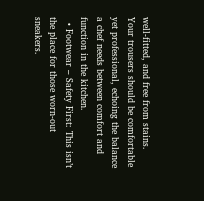well-fitted, and free from stains. Your trousers should be comfortable yet professional, echoing the balance a chef needs between comfort and function in the kitchen.
  • Footwear – Safety First: This isn’t the place for those worn-out sneakers.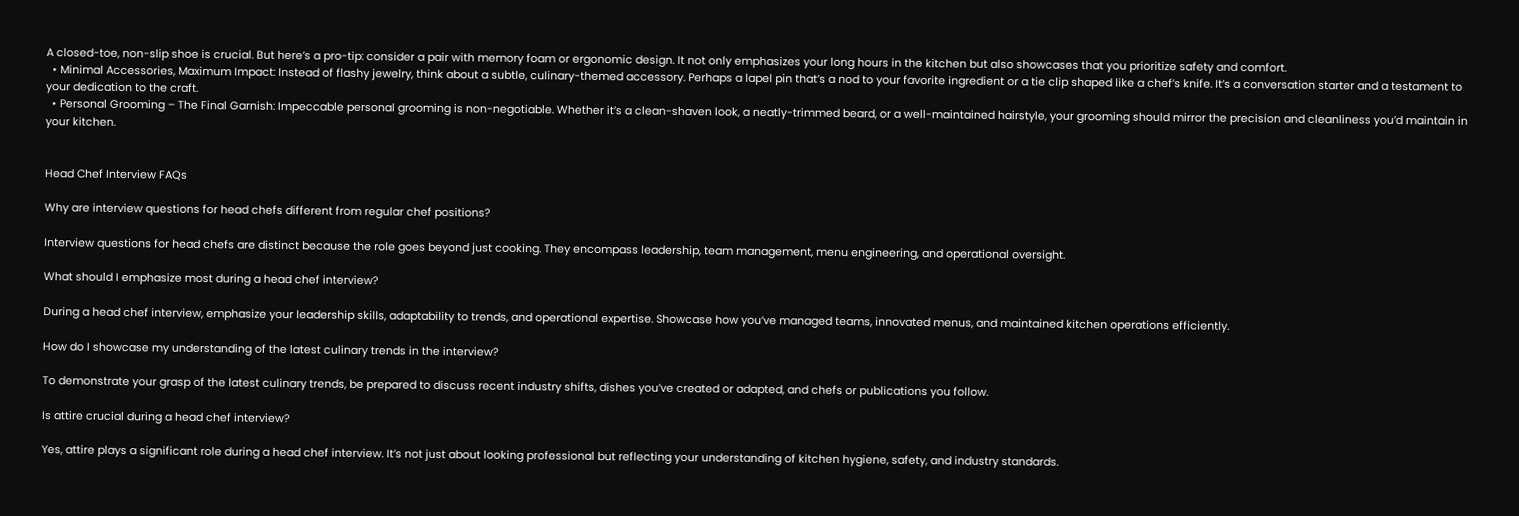A closed-toe, non-slip shoe is crucial. But here’s a pro-tip: consider a pair with memory foam or ergonomic design. It not only emphasizes your long hours in the kitchen but also showcases that you prioritize safety and comfort.
  • Minimal Accessories, Maximum Impact: Instead of flashy jewelry, think about a subtle, culinary-themed accessory. Perhaps a lapel pin that’s a nod to your favorite ingredient or a tie clip shaped like a chef’s knife. It’s a conversation starter and a testament to your dedication to the craft.
  • Personal Grooming – The Final Garnish: Impeccable personal grooming is non-negotiable. Whether it’s a clean-shaven look, a neatly-trimmed beard, or a well-maintained hairstyle, your grooming should mirror the precision and cleanliness you’d maintain in your kitchen.


Head Chef Interview FAQs

Why are interview questions for head chefs different from regular chef positions?

Interview questions for head chefs are distinct because the role goes beyond just cooking. They encompass leadership, team management, menu engineering, and operational oversight.

What should I emphasize most during a head chef interview?

During a head chef interview, emphasize your leadership skills, adaptability to trends, and operational expertise. Showcase how you’ve managed teams, innovated menus, and maintained kitchen operations efficiently.

How do I showcase my understanding of the latest culinary trends in the interview?

To demonstrate your grasp of the latest culinary trends, be prepared to discuss recent industry shifts, dishes you’ve created or adapted, and chefs or publications you follow.

Is attire crucial during a head chef interview?

Yes, attire plays a significant role during a head chef interview. It’s not just about looking professional but reflecting your understanding of kitchen hygiene, safety, and industry standards.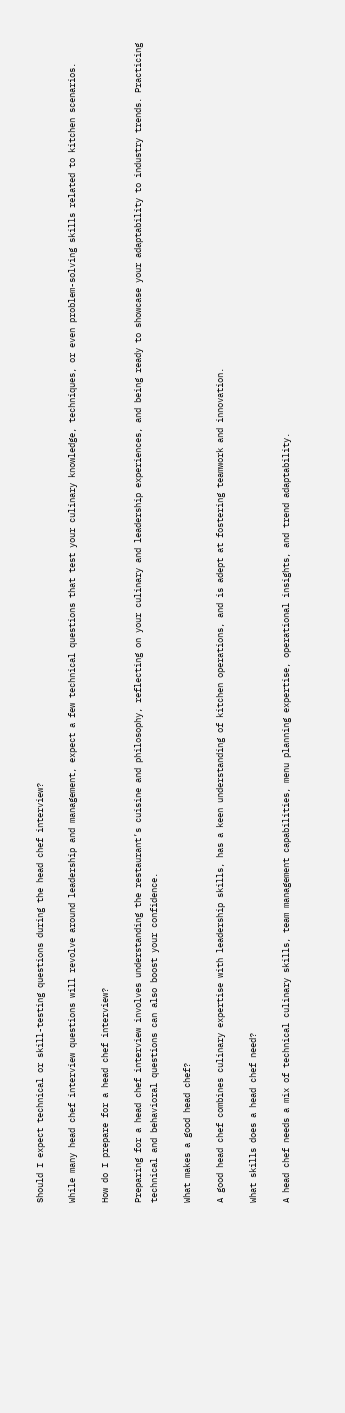Should I expect technical or skill-testing questions during the head chef interview?

While many head chef interview questions will revolve around leadership and management, expect a few technical questions that test your culinary knowledge, techniques, or even problem-solving skills related to kitchen scenarios.

How do I prepare for a head chef interview?

Preparing for a head chef interview involves understanding the restaurant’s cuisine and philosophy, reflecting on your culinary and leadership experiences, and being ready to showcase your adaptability to industry trends. Practicing technical and behavioral questions can also boost your confidence.

What makes a good head chef?

A good head chef combines culinary expertise with leadership skills, has a keen understanding of kitchen operations, and is adept at fostering teamwork and innovation.

What skills does a head chef need?

A head chef needs a mix of technical culinary skills, team management capabilities, menu planning expertise, operational insights, and trend adaptability.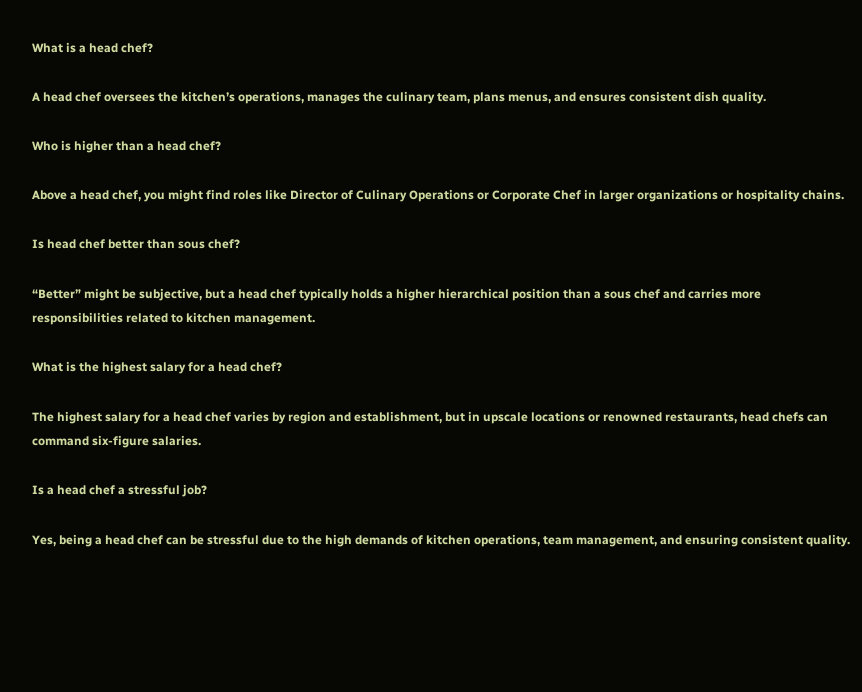What is a head chef?

A head chef oversees the kitchen’s operations, manages the culinary team, plans menus, and ensures consistent dish quality.

Who is higher than a head chef?

Above a head chef, you might find roles like Director of Culinary Operations or Corporate Chef in larger organizations or hospitality chains.

Is head chef better than sous chef?

“Better” might be subjective, but a head chef typically holds a higher hierarchical position than a sous chef and carries more responsibilities related to kitchen management.

What is the highest salary for a head chef?

The highest salary for a head chef varies by region and establishment, but in upscale locations or renowned restaurants, head chefs can command six-figure salaries.

Is a head chef a stressful job?

Yes, being a head chef can be stressful due to the high demands of kitchen operations, team management, and ensuring consistent quality.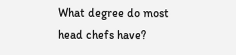What degree do most head chefs have?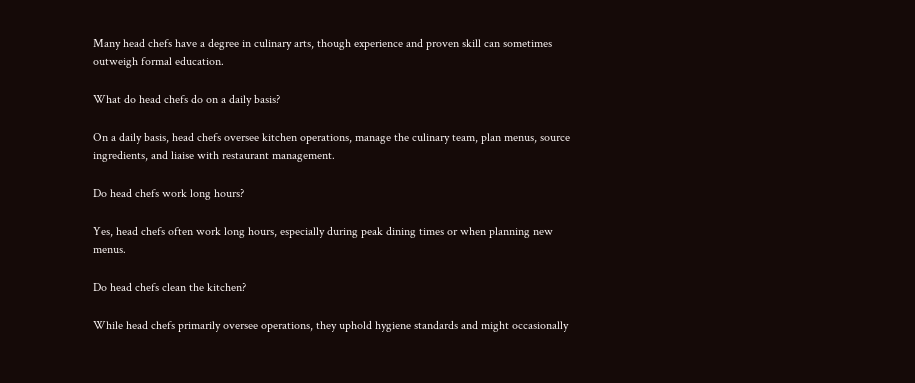Many head chefs have a degree in culinary arts, though experience and proven skill can sometimes outweigh formal education.

What do head chefs do on a daily basis?

On a daily basis, head chefs oversee kitchen operations, manage the culinary team, plan menus, source ingredients, and liaise with restaurant management.

Do head chefs work long hours?

Yes, head chefs often work long hours, especially during peak dining times or when planning new menus.

Do head chefs clean the kitchen?

While head chefs primarily oversee operations, they uphold hygiene standards and might occasionally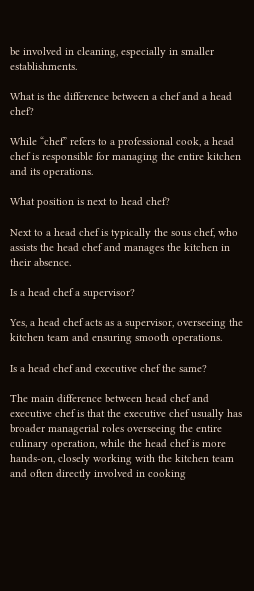be involved in cleaning, especially in smaller establishments.

What is the difference between a chef and a head chef?

While “chef” refers to a professional cook, a head chef is responsible for managing the entire kitchen and its operations.

What position is next to head chef?

Next to a head chef is typically the sous chef, who assists the head chef and manages the kitchen in their absence.

Is a head chef a supervisor?

Yes, a head chef acts as a supervisor, overseeing the kitchen team and ensuring smooth operations.

Is a head chef and executive chef the same?

The main difference between head chef and executive chef is that the executive chef usually has broader managerial roles overseeing the entire culinary operation, while the head chef is more hands-on, closely working with the kitchen team and often directly involved in cooking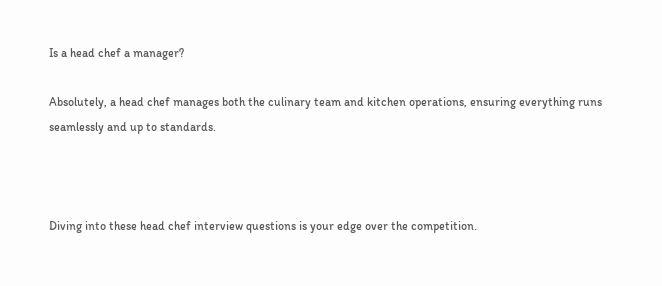Is a head chef a manager?

Absolutely, a head chef manages both the culinary team and kitchen operations, ensuring everything runs seamlessly and up to standards.



Diving into these head chef interview questions is your edge over the competition.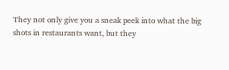They not only give you a sneak peek into what the big shots in restaurants want, but they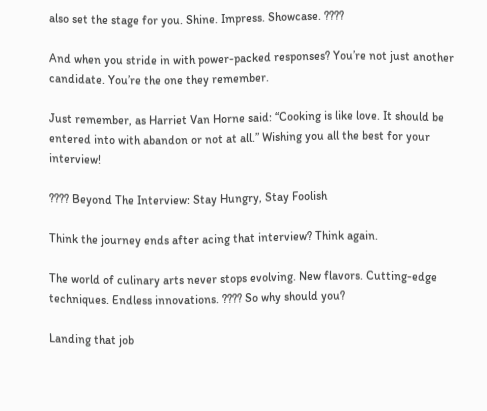also set the stage for you. Shine. Impress. Showcase. ????

And when you stride in with power-packed responses? You’re not just another candidate. You’re the one they remember.

Just remember, as Harriet Van Horne said: “Cooking is like love. It should be entered into with abandon or not at all.” Wishing you all the best for your interview!

???? Beyond The Interview: Stay Hungry, Stay Foolish

Think the journey ends after acing that interview? Think again.

The world of culinary arts never stops evolving. New flavors. Cutting-edge techniques. Endless innovations. ???? So why should you?

Landing that job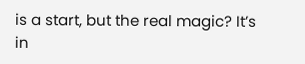is a start, but the real magic? It’s in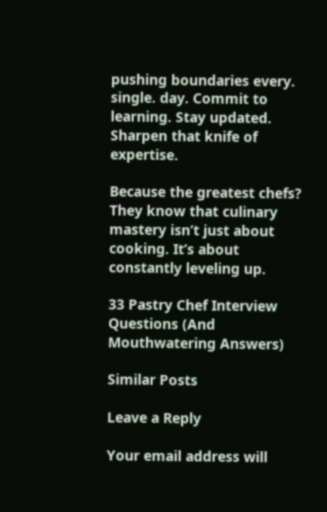pushing boundaries every. single. day. Commit to learning. Stay updated. Sharpen that knife of expertise.

Because the greatest chefs? They know that culinary mastery isn’t just about cooking. It’s about constantly leveling up.

33 Pastry Chef Interview Questions (And Mouthwatering Answers)

Similar Posts

Leave a Reply

Your email address will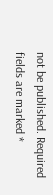not be published. Required fields are marked *